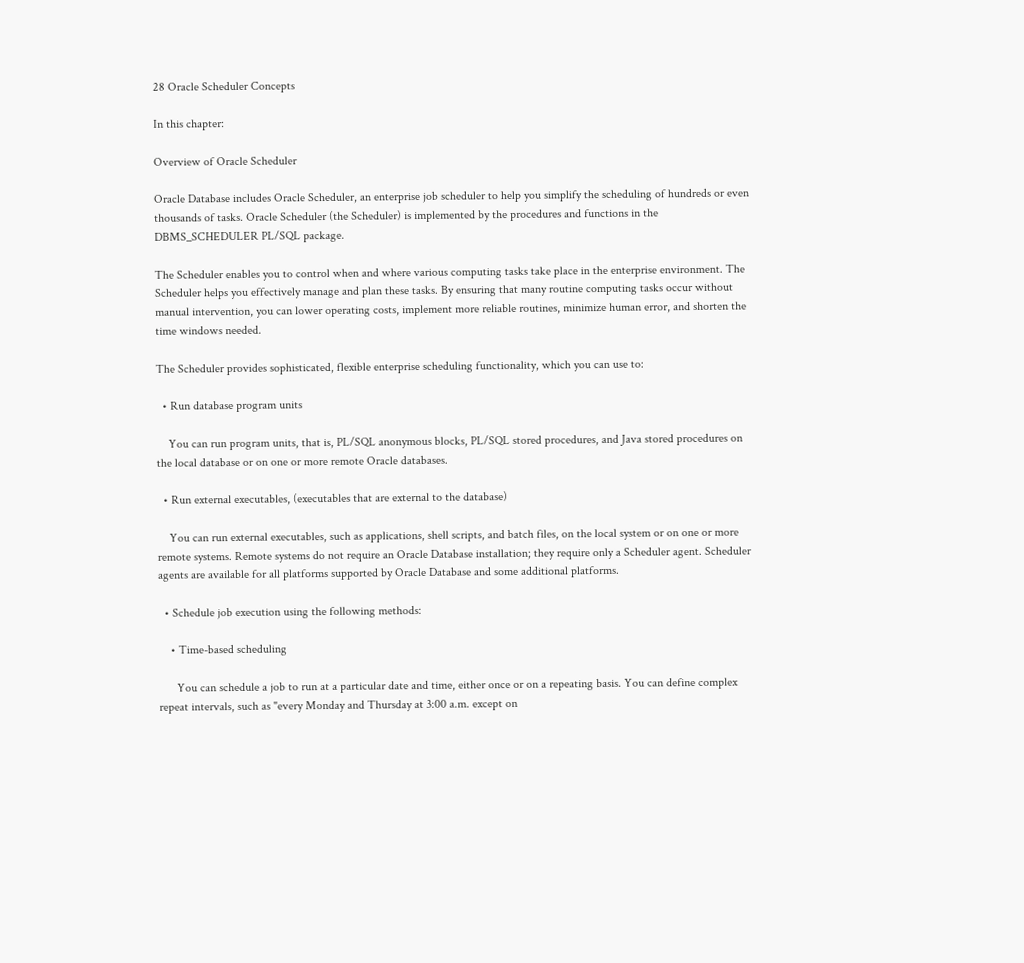28 Oracle Scheduler Concepts

In this chapter:

Overview of Oracle Scheduler

Oracle Database includes Oracle Scheduler, an enterprise job scheduler to help you simplify the scheduling of hundreds or even thousands of tasks. Oracle Scheduler (the Scheduler) is implemented by the procedures and functions in the DBMS_SCHEDULER PL/SQL package.

The Scheduler enables you to control when and where various computing tasks take place in the enterprise environment. The Scheduler helps you effectively manage and plan these tasks. By ensuring that many routine computing tasks occur without manual intervention, you can lower operating costs, implement more reliable routines, minimize human error, and shorten the time windows needed.

The Scheduler provides sophisticated, flexible enterprise scheduling functionality, which you can use to:

  • Run database program units

    You can run program units, that is, PL/SQL anonymous blocks, PL/SQL stored procedures, and Java stored procedures on the local database or on one or more remote Oracle databases.

  • Run external executables, (executables that are external to the database)

    You can run external executables, such as applications, shell scripts, and batch files, on the local system or on one or more remote systems. Remote systems do not require an Oracle Database installation; they require only a Scheduler agent. Scheduler agents are available for all platforms supported by Oracle Database and some additional platforms.

  • Schedule job execution using the following methods:

    • Time-based scheduling

      You can schedule a job to run at a particular date and time, either once or on a repeating basis. You can define complex repeat intervals, such as "every Monday and Thursday at 3:00 a.m. except on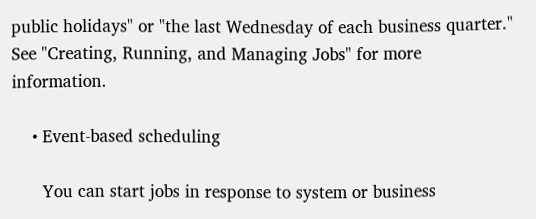public holidays" or "the last Wednesday of each business quarter." See "Creating, Running, and Managing Jobs" for more information.

    • Event-based scheduling

      You can start jobs in response to system or business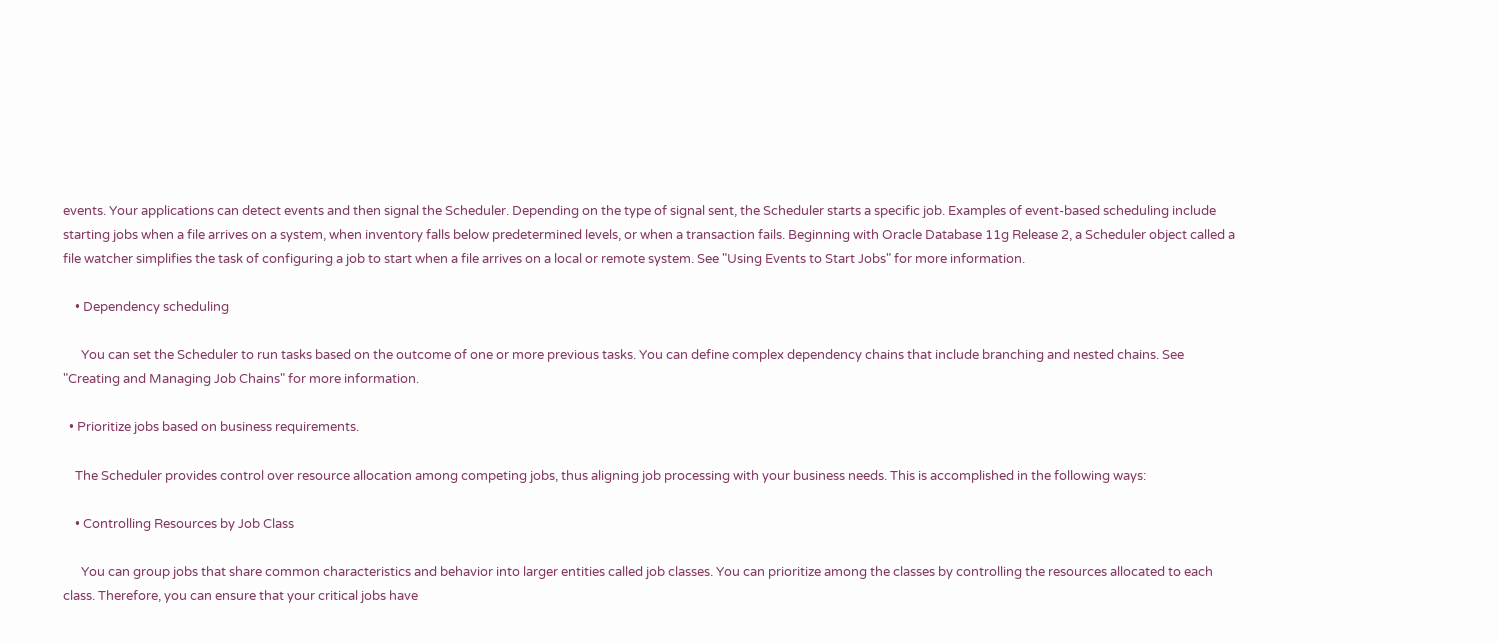events. Your applications can detect events and then signal the Scheduler. Depending on the type of signal sent, the Scheduler starts a specific job. Examples of event-based scheduling include starting jobs when a file arrives on a system, when inventory falls below predetermined levels, or when a transaction fails. Beginning with Oracle Database 11g Release 2, a Scheduler object called a file watcher simplifies the task of configuring a job to start when a file arrives on a local or remote system. See "Using Events to Start Jobs" for more information.

    • Dependency scheduling

      You can set the Scheduler to run tasks based on the outcome of one or more previous tasks. You can define complex dependency chains that include branching and nested chains. See "Creating and Managing Job Chains" for more information.

  • Prioritize jobs based on business requirements.

    The Scheduler provides control over resource allocation among competing jobs, thus aligning job processing with your business needs. This is accomplished in the following ways:

    • Controlling Resources by Job Class

      You can group jobs that share common characteristics and behavior into larger entities called job classes. You can prioritize among the classes by controlling the resources allocated to each class. Therefore, you can ensure that your critical jobs have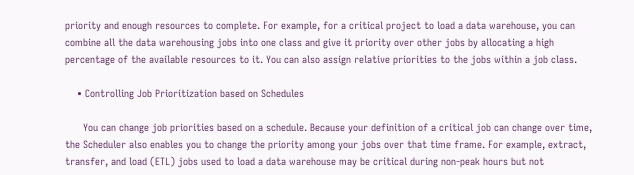priority and enough resources to complete. For example, for a critical project to load a data warehouse, you can combine all the data warehousing jobs into one class and give it priority over other jobs by allocating a high percentage of the available resources to it. You can also assign relative priorities to the jobs within a job class.

    • Controlling Job Prioritization based on Schedules

      You can change job priorities based on a schedule. Because your definition of a critical job can change over time, the Scheduler also enables you to change the priority among your jobs over that time frame. For example, extract, transfer, and load (ETL) jobs used to load a data warehouse may be critical during non-peak hours but not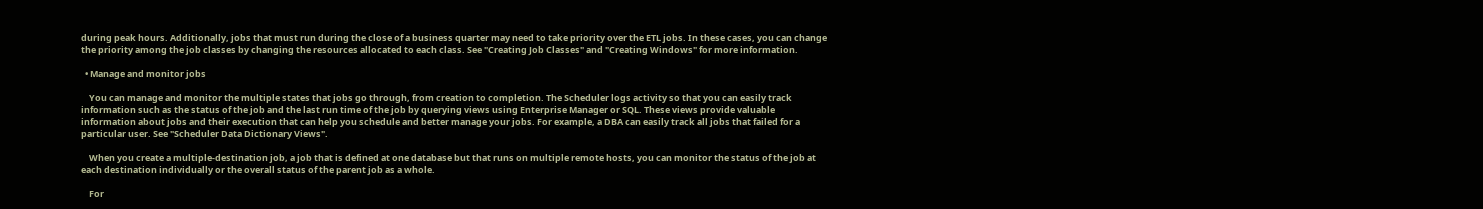during peak hours. Additionally, jobs that must run during the close of a business quarter may need to take priority over the ETL jobs. In these cases, you can change the priority among the job classes by changing the resources allocated to each class. See "Creating Job Classes" and "Creating Windows" for more information.

  • Manage and monitor jobs

    You can manage and monitor the multiple states that jobs go through, from creation to completion. The Scheduler logs activity so that you can easily track information such as the status of the job and the last run time of the job by querying views using Enterprise Manager or SQL. These views provide valuable information about jobs and their execution that can help you schedule and better manage your jobs. For example, a DBA can easily track all jobs that failed for a particular user. See "Scheduler Data Dictionary Views".

    When you create a multiple-destination job, a job that is defined at one database but that runs on multiple remote hosts, you can monitor the status of the job at each destination individually or the overall status of the parent job as a whole.

    For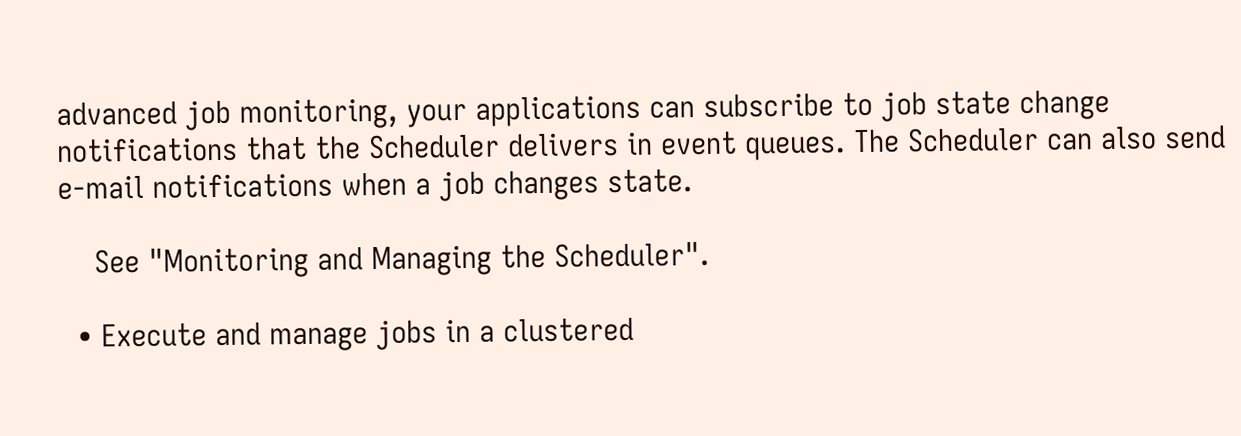advanced job monitoring, your applications can subscribe to job state change notifications that the Scheduler delivers in event queues. The Scheduler can also send e-mail notifications when a job changes state.

    See "Monitoring and Managing the Scheduler".

  • Execute and manage jobs in a clustered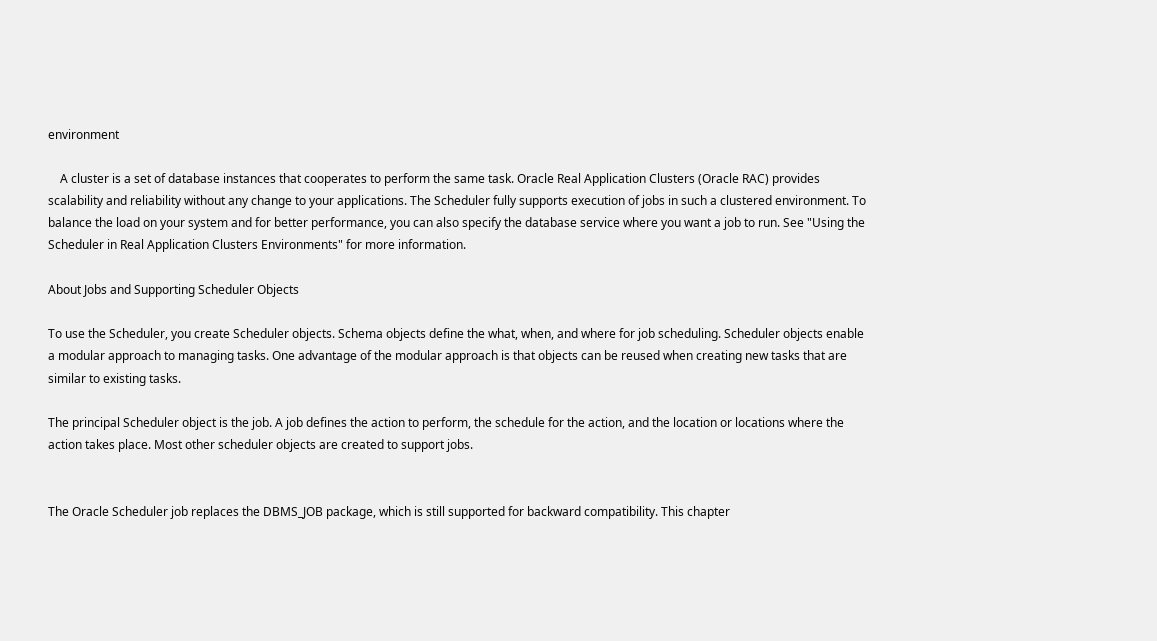environment

    A cluster is a set of database instances that cooperates to perform the same task. Oracle Real Application Clusters (Oracle RAC) provides scalability and reliability without any change to your applications. The Scheduler fully supports execution of jobs in such a clustered environment. To balance the load on your system and for better performance, you can also specify the database service where you want a job to run. See "Using the Scheduler in Real Application Clusters Environments" for more information.

About Jobs and Supporting Scheduler Objects

To use the Scheduler, you create Scheduler objects. Schema objects define the what, when, and where for job scheduling. Scheduler objects enable a modular approach to managing tasks. One advantage of the modular approach is that objects can be reused when creating new tasks that are similar to existing tasks.

The principal Scheduler object is the job. A job defines the action to perform, the schedule for the action, and the location or locations where the action takes place. Most other scheduler objects are created to support jobs.


The Oracle Scheduler job replaces the DBMS_JOB package, which is still supported for backward compatibility. This chapter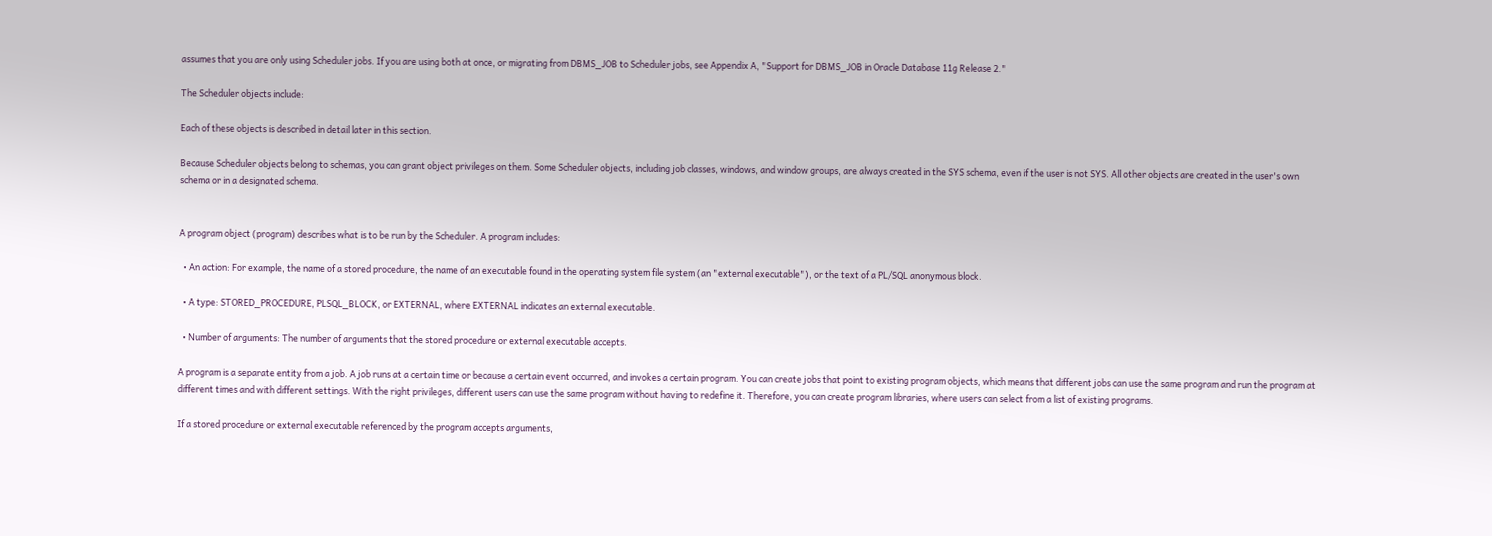assumes that you are only using Scheduler jobs. If you are using both at once, or migrating from DBMS_JOB to Scheduler jobs, see Appendix A, "Support for DBMS_JOB in Oracle Database 11g Release 2."

The Scheduler objects include:

Each of these objects is described in detail later in this section.

Because Scheduler objects belong to schemas, you can grant object privileges on them. Some Scheduler objects, including job classes, windows, and window groups, are always created in the SYS schema, even if the user is not SYS. All other objects are created in the user's own schema or in a designated schema.


A program object (program) describes what is to be run by the Scheduler. A program includes:

  • An action: For example, the name of a stored procedure, the name of an executable found in the operating system file system (an "external executable"), or the text of a PL/SQL anonymous block.

  • A type: STORED_PROCEDURE, PLSQL_BLOCK, or EXTERNAL, where EXTERNAL indicates an external executable.

  • Number of arguments: The number of arguments that the stored procedure or external executable accepts.

A program is a separate entity from a job. A job runs at a certain time or because a certain event occurred, and invokes a certain program. You can create jobs that point to existing program objects, which means that different jobs can use the same program and run the program at different times and with different settings. With the right privileges, different users can use the same program without having to redefine it. Therefore, you can create program libraries, where users can select from a list of existing programs.

If a stored procedure or external executable referenced by the program accepts arguments,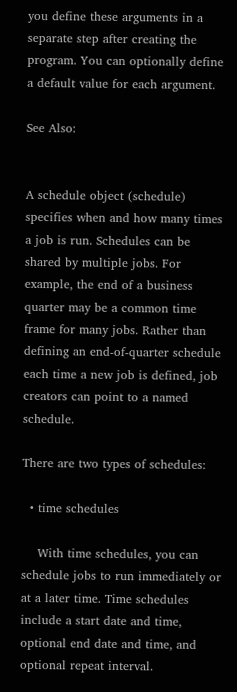you define these arguments in a separate step after creating the program. You can optionally define a default value for each argument.

See Also:


A schedule object (schedule) specifies when and how many times a job is run. Schedules can be shared by multiple jobs. For example, the end of a business quarter may be a common time frame for many jobs. Rather than defining an end-of-quarter schedule each time a new job is defined, job creators can point to a named schedule.

There are two types of schedules:

  • time schedules

    With time schedules, you can schedule jobs to run immediately or at a later time. Time schedules include a start date and time, optional end date and time, and optional repeat interval.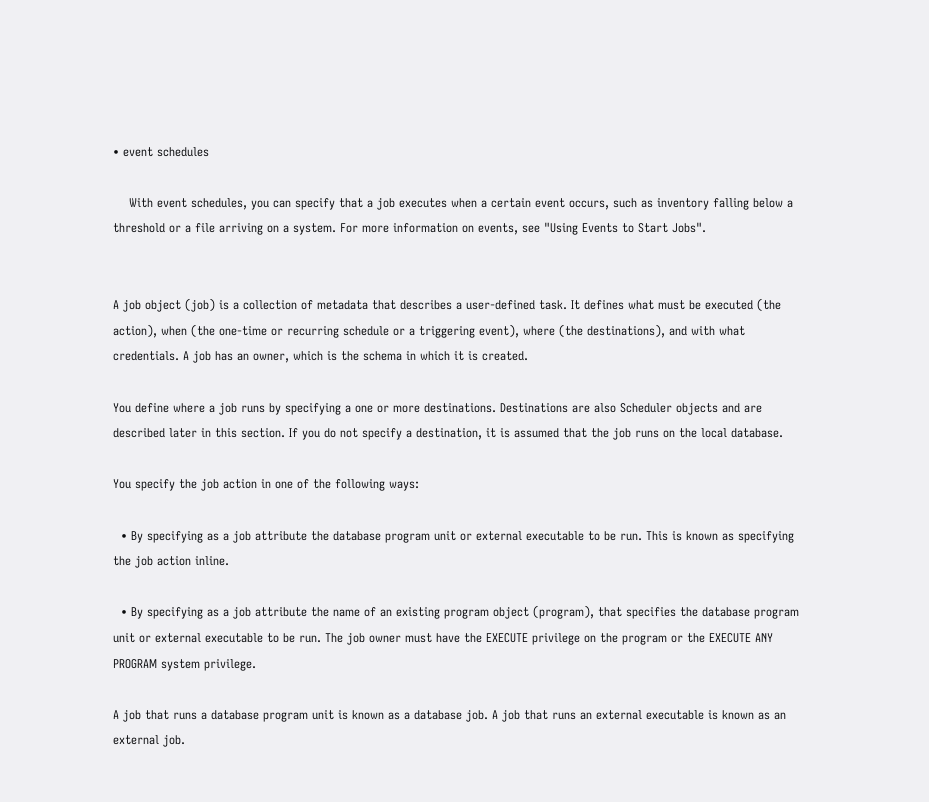• event schedules

    With event schedules, you can specify that a job executes when a certain event occurs, such as inventory falling below a threshold or a file arriving on a system. For more information on events, see "Using Events to Start Jobs".


A job object (job) is a collection of metadata that describes a user-defined task. It defines what must be executed (the action), when (the one-time or recurring schedule or a triggering event), where (the destinations), and with what credentials. A job has an owner, which is the schema in which it is created.

You define where a job runs by specifying a one or more destinations. Destinations are also Scheduler objects and are described later in this section. If you do not specify a destination, it is assumed that the job runs on the local database.

You specify the job action in one of the following ways:

  • By specifying as a job attribute the database program unit or external executable to be run. This is known as specifying the job action inline.

  • By specifying as a job attribute the name of an existing program object (program), that specifies the database program unit or external executable to be run. The job owner must have the EXECUTE privilege on the program or the EXECUTE ANY PROGRAM system privilege.

A job that runs a database program unit is known as a database job. A job that runs an external executable is known as an external job.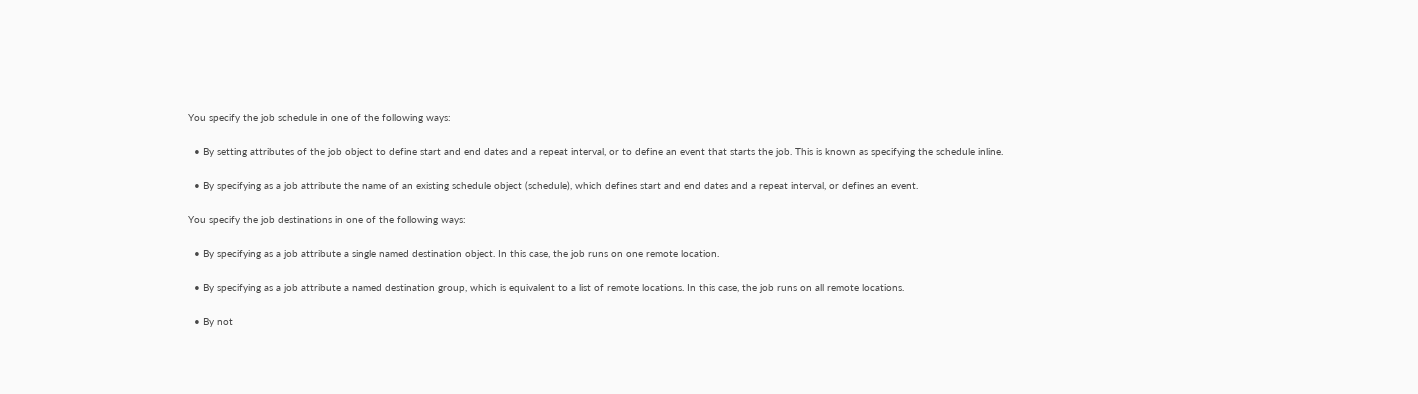You specify the job schedule in one of the following ways:

  • By setting attributes of the job object to define start and end dates and a repeat interval, or to define an event that starts the job. This is known as specifying the schedule inline.

  • By specifying as a job attribute the name of an existing schedule object (schedule), which defines start and end dates and a repeat interval, or defines an event.

You specify the job destinations in one of the following ways:

  • By specifying as a job attribute a single named destination object. In this case, the job runs on one remote location.

  • By specifying as a job attribute a named destination group, which is equivalent to a list of remote locations. In this case, the job runs on all remote locations.

  • By not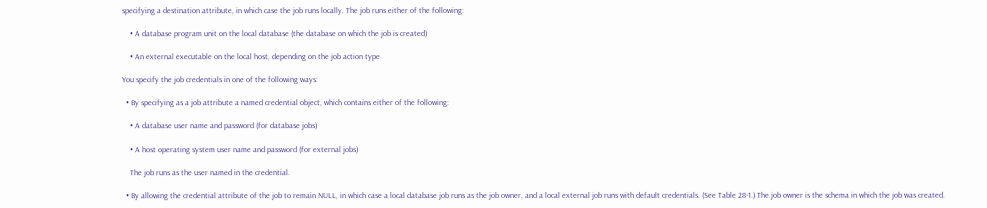specifying a destination attribute, in which case the job runs locally. The job runs either of the following:

    • A database program unit on the local database (the database on which the job is created)

    • An external executable on the local host, depending on the job action type

You specify the job credentials in one of the following ways:

  • By specifying as a job attribute a named credential object, which contains either of the following:

    • A database user name and password (for database jobs)

    • A host operating system user name and password (for external jobs)

    The job runs as the user named in the credential.

  • By allowing the credential attribute of the job to remain NULL, in which case a local database job runs as the job owner, and a local external job runs with default credentials. (See Table 28-1.) The job owner is the schema in which the job was created.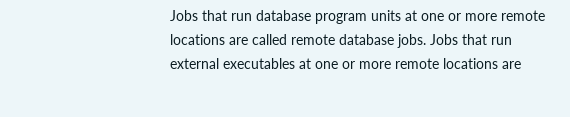Jobs that run database program units at one or more remote locations are called remote database jobs. Jobs that run external executables at one or more remote locations are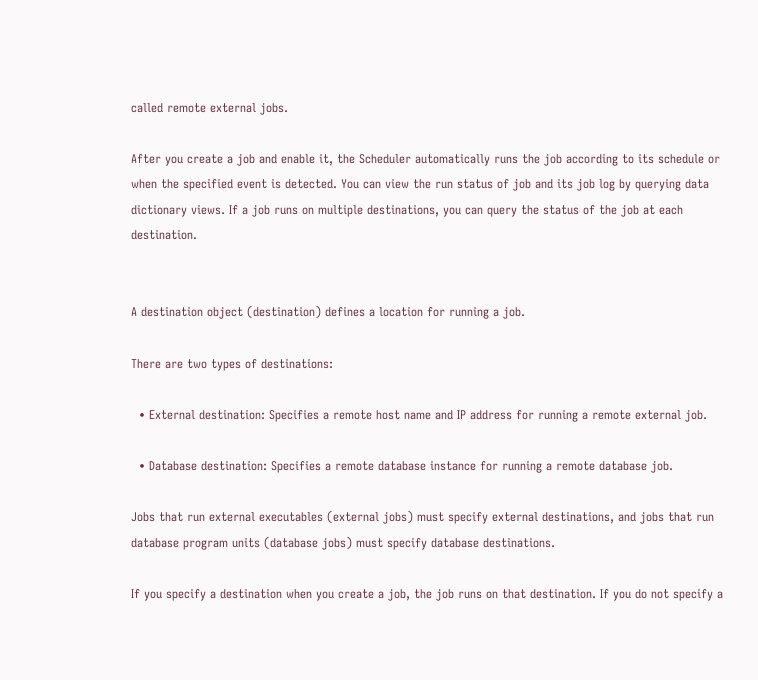called remote external jobs.

After you create a job and enable it, the Scheduler automatically runs the job according to its schedule or when the specified event is detected. You can view the run status of job and its job log by querying data dictionary views. If a job runs on multiple destinations, you can query the status of the job at each destination.


A destination object (destination) defines a location for running a job.

There are two types of destinations:

  • External destination: Specifies a remote host name and IP address for running a remote external job.

  • Database destination: Specifies a remote database instance for running a remote database job.

Jobs that run external executables (external jobs) must specify external destinations, and jobs that run database program units (database jobs) must specify database destinations.

If you specify a destination when you create a job, the job runs on that destination. If you do not specify a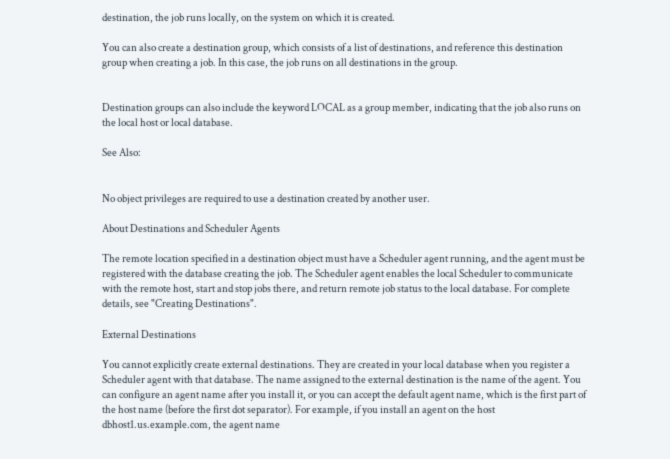destination, the job runs locally, on the system on which it is created.

You can also create a destination group, which consists of a list of destinations, and reference this destination group when creating a job. In this case, the job runs on all destinations in the group.


Destination groups can also include the keyword LOCAL as a group member, indicating that the job also runs on the local host or local database.

See Also:


No object privileges are required to use a destination created by another user.

About Destinations and Scheduler Agents

The remote location specified in a destination object must have a Scheduler agent running, and the agent must be registered with the database creating the job. The Scheduler agent enables the local Scheduler to communicate with the remote host, start and stop jobs there, and return remote job status to the local database. For complete details, see "Creating Destinations".

External Destinations

You cannot explicitly create external destinations. They are created in your local database when you register a Scheduler agent with that database. The name assigned to the external destination is the name of the agent. You can configure an agent name after you install it, or you can accept the default agent name, which is the first part of the host name (before the first dot separator). For example, if you install an agent on the host dbhost1.us.example.com, the agent name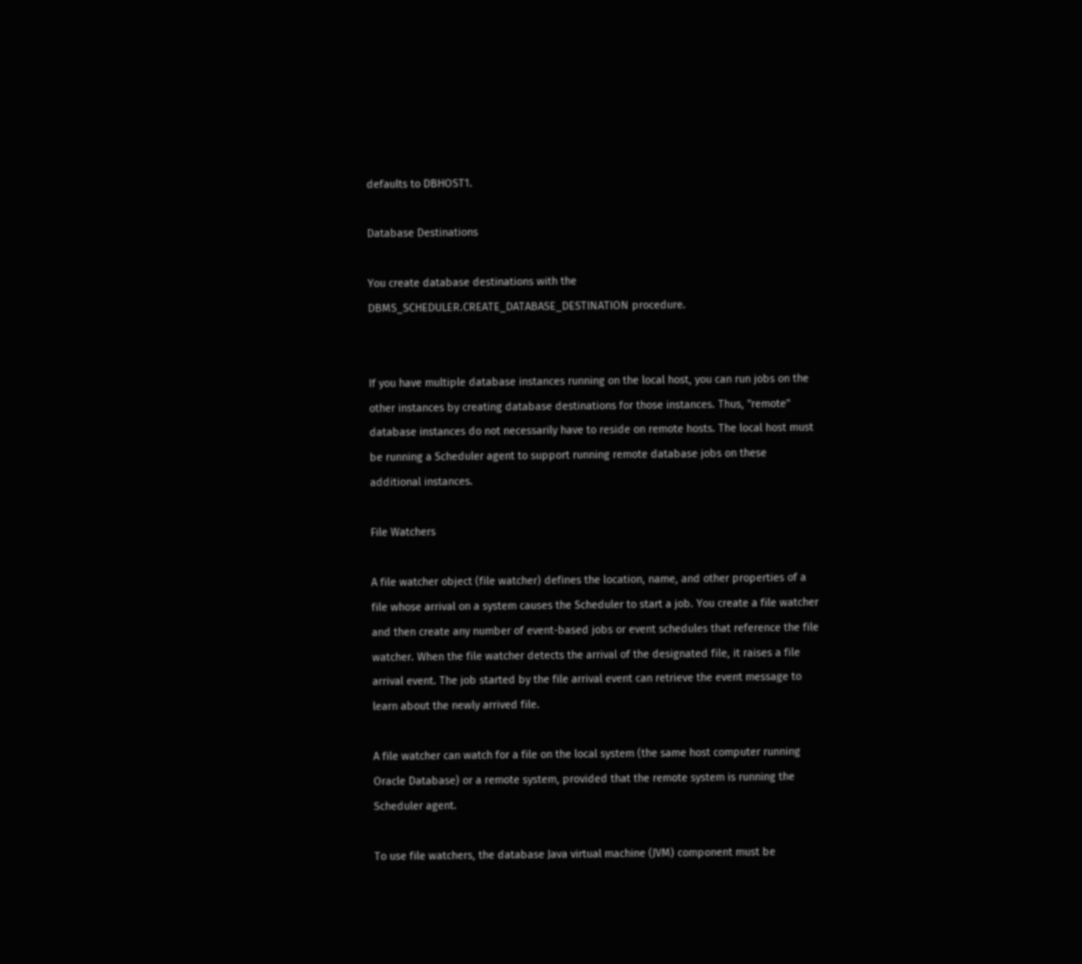defaults to DBHOST1.

Database Destinations

You create database destinations with the DBMS_SCHEDULER.CREATE_DATABASE_DESTINATION procedure.


If you have multiple database instances running on the local host, you can run jobs on the other instances by creating database destinations for those instances. Thus, "remote" database instances do not necessarily have to reside on remote hosts. The local host must be running a Scheduler agent to support running remote database jobs on these additional instances.

File Watchers

A file watcher object (file watcher) defines the location, name, and other properties of a file whose arrival on a system causes the Scheduler to start a job. You create a file watcher and then create any number of event-based jobs or event schedules that reference the file watcher. When the file watcher detects the arrival of the designated file, it raises a file arrival event. The job started by the file arrival event can retrieve the event message to learn about the newly arrived file.

A file watcher can watch for a file on the local system (the same host computer running Oracle Database) or a remote system, provided that the remote system is running the Scheduler agent.

To use file watchers, the database Java virtual machine (JVM) component must be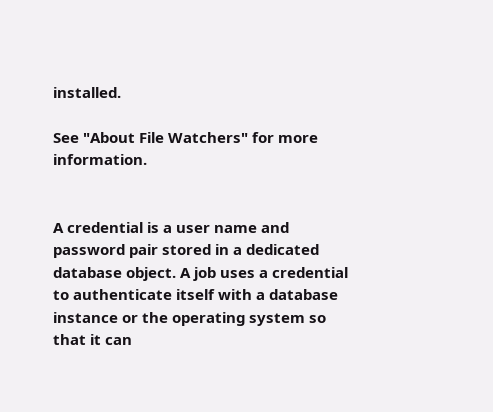installed.

See "About File Watchers" for more information.


A credential is a user name and password pair stored in a dedicated database object. A job uses a credential to authenticate itself with a database instance or the operating system so that it can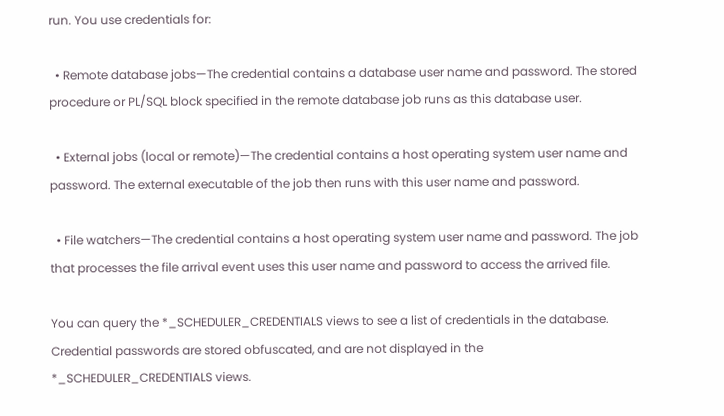run. You use credentials for:

  • Remote database jobs—The credential contains a database user name and password. The stored procedure or PL/SQL block specified in the remote database job runs as this database user.

  • External jobs (local or remote)—The credential contains a host operating system user name and password. The external executable of the job then runs with this user name and password.

  • File watchers—The credential contains a host operating system user name and password. The job that processes the file arrival event uses this user name and password to access the arrived file.

You can query the *_SCHEDULER_CREDENTIALS views to see a list of credentials in the database. Credential passwords are stored obfuscated, and are not displayed in the *_SCHEDULER_CREDENTIALS views.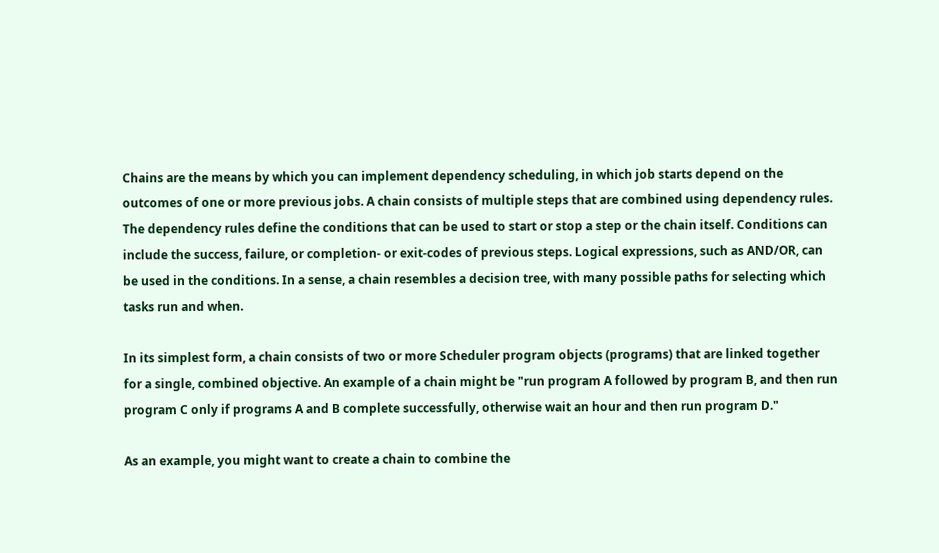Chains are the means by which you can implement dependency scheduling, in which job starts depend on the outcomes of one or more previous jobs. A chain consists of multiple steps that are combined using dependency rules. The dependency rules define the conditions that can be used to start or stop a step or the chain itself. Conditions can include the success, failure, or completion- or exit-codes of previous steps. Logical expressions, such as AND/OR, can be used in the conditions. In a sense, a chain resembles a decision tree, with many possible paths for selecting which tasks run and when.

In its simplest form, a chain consists of two or more Scheduler program objects (programs) that are linked together for a single, combined objective. An example of a chain might be "run program A followed by program B, and then run program C only if programs A and B complete successfully, otherwise wait an hour and then run program D."

As an example, you might want to create a chain to combine the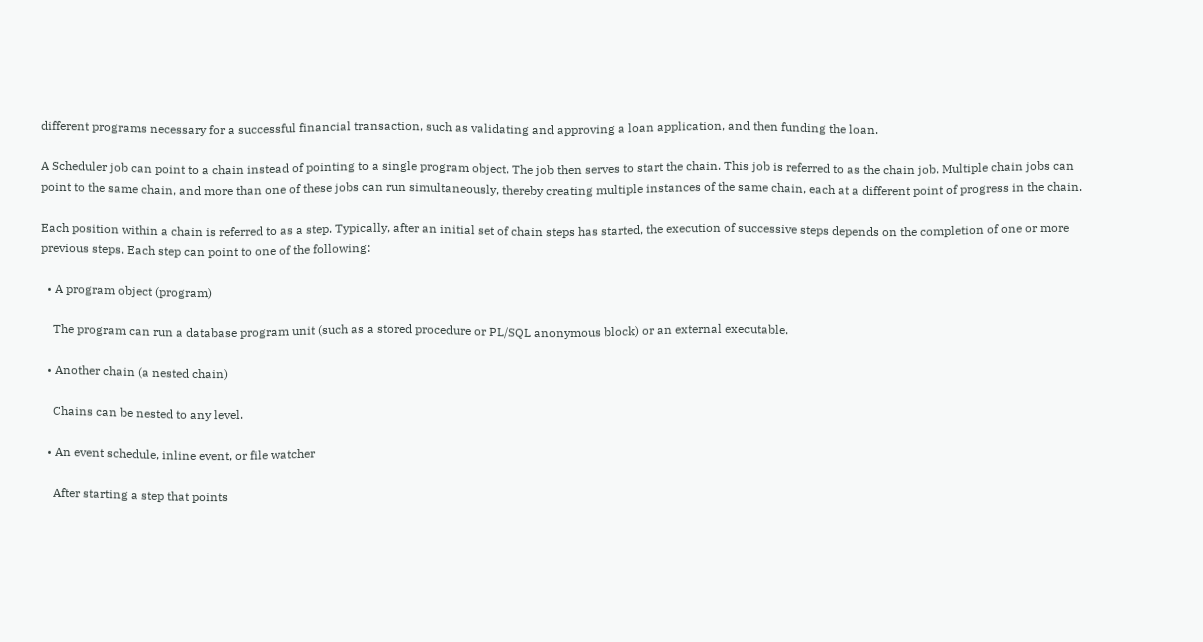different programs necessary for a successful financial transaction, such as validating and approving a loan application, and then funding the loan.

A Scheduler job can point to a chain instead of pointing to a single program object. The job then serves to start the chain. This job is referred to as the chain job. Multiple chain jobs can point to the same chain, and more than one of these jobs can run simultaneously, thereby creating multiple instances of the same chain, each at a different point of progress in the chain.

Each position within a chain is referred to as a step. Typically, after an initial set of chain steps has started, the execution of successive steps depends on the completion of one or more previous steps. Each step can point to one of the following:

  • A program object (program)

    The program can run a database program unit (such as a stored procedure or PL/SQL anonymous block) or an external executable.

  • Another chain (a nested chain)

    Chains can be nested to any level.

  • An event schedule, inline event, or file watcher

    After starting a step that points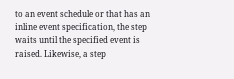to an event schedule or that has an inline event specification, the step waits until the specified event is raised. Likewise, a step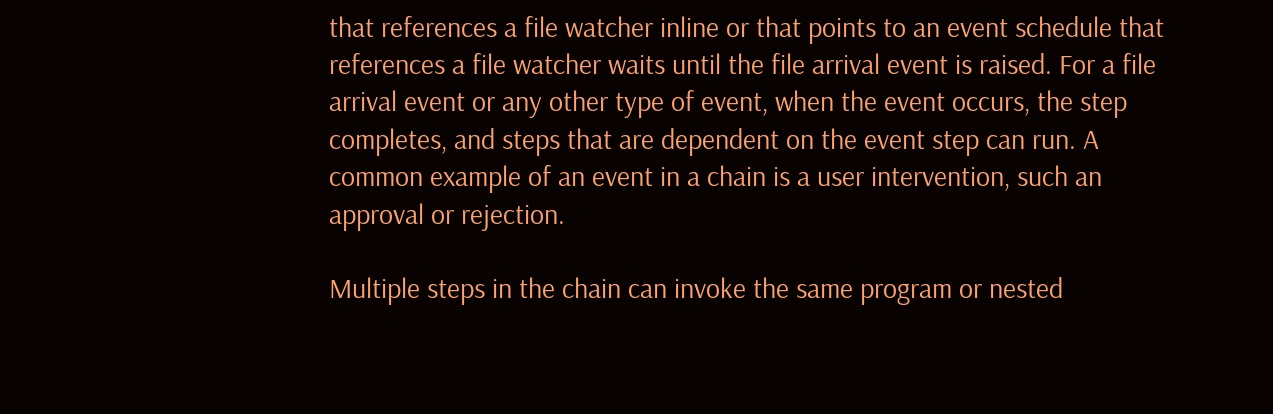that references a file watcher inline or that points to an event schedule that references a file watcher waits until the file arrival event is raised. For a file arrival event or any other type of event, when the event occurs, the step completes, and steps that are dependent on the event step can run. A common example of an event in a chain is a user intervention, such an approval or rejection.

Multiple steps in the chain can invoke the same program or nested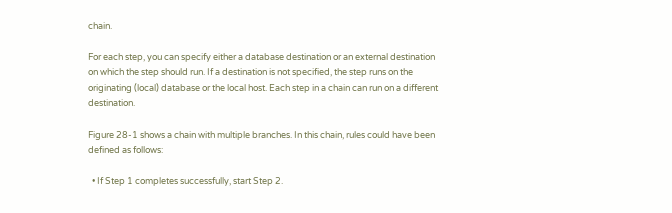chain.

For each step, you can specify either a database destination or an external destination on which the step should run. If a destination is not specified, the step runs on the originating (local) database or the local host. Each step in a chain can run on a different destination.

Figure 28-1 shows a chain with multiple branches. In this chain, rules could have been defined as follows:

  • If Step 1 completes successfully, start Step 2.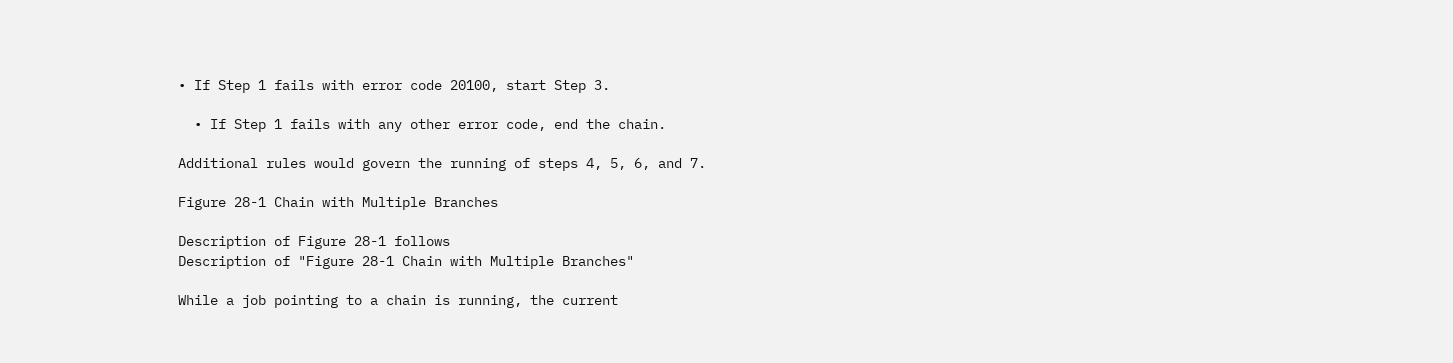• If Step 1 fails with error code 20100, start Step 3.

  • If Step 1 fails with any other error code, end the chain.

Additional rules would govern the running of steps 4, 5, 6, and 7.

Figure 28-1 Chain with Multiple Branches

Description of Figure 28-1 follows
Description of "Figure 28-1 Chain with Multiple Branches"

While a job pointing to a chain is running, the current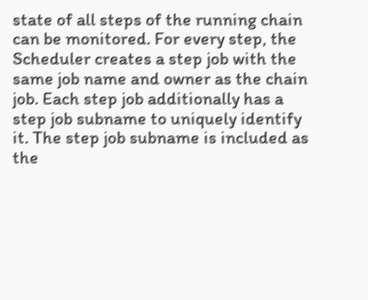state of all steps of the running chain can be monitored. For every step, the Scheduler creates a step job with the same job name and owner as the chain job. Each step job additionally has a step job subname to uniquely identify it. The step job subname is included as the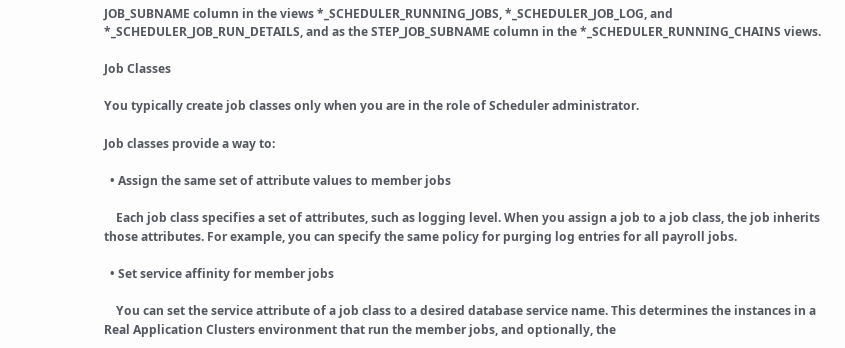JOB_SUBNAME column in the views *_SCHEDULER_RUNNING_JOBS, *_SCHEDULER_JOB_LOG, and *_SCHEDULER_JOB_RUN_DETAILS, and as the STEP_JOB_SUBNAME column in the *_SCHEDULER_RUNNING_CHAINS views.

Job Classes

You typically create job classes only when you are in the role of Scheduler administrator.

Job classes provide a way to:

  • Assign the same set of attribute values to member jobs

    Each job class specifies a set of attributes, such as logging level. When you assign a job to a job class, the job inherits those attributes. For example, you can specify the same policy for purging log entries for all payroll jobs.

  • Set service affinity for member jobs

    You can set the service attribute of a job class to a desired database service name. This determines the instances in a Real Application Clusters environment that run the member jobs, and optionally, the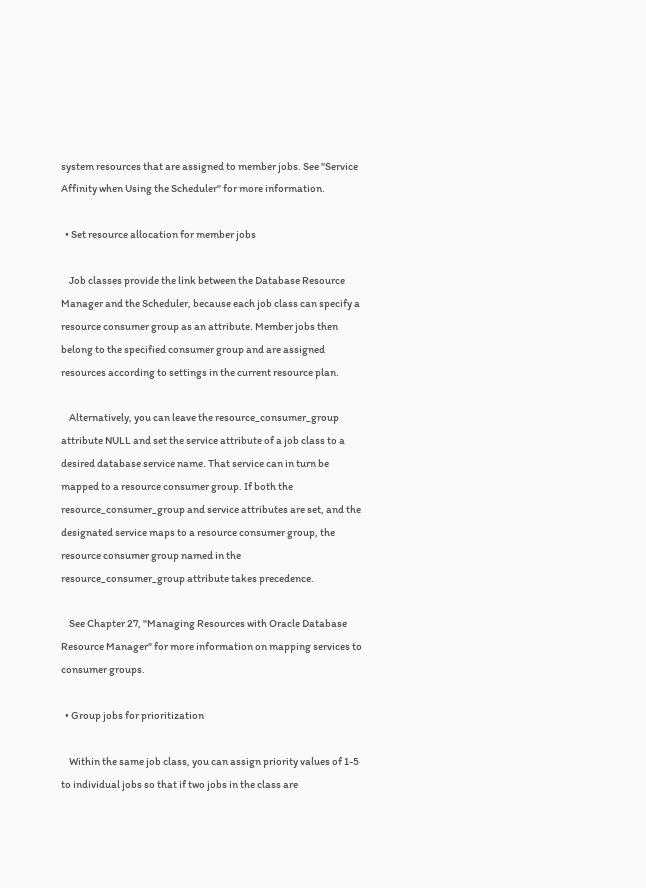system resources that are assigned to member jobs. See "Service Affinity when Using the Scheduler" for more information.

  • Set resource allocation for member jobs

    Job classes provide the link between the Database Resource Manager and the Scheduler, because each job class can specify a resource consumer group as an attribute. Member jobs then belong to the specified consumer group and are assigned resources according to settings in the current resource plan.

    Alternatively, you can leave the resource_consumer_group attribute NULL and set the service attribute of a job class to a desired database service name. That service can in turn be mapped to a resource consumer group. If both the resource_consumer_group and service attributes are set, and the designated service maps to a resource consumer group, the resource consumer group named in the resource_consumer_group attribute takes precedence.

    See Chapter 27, "Managing Resources with Oracle Database Resource Manager" for more information on mapping services to consumer groups.

  • Group jobs for prioritization

    Within the same job class, you can assign priority values of 1-5 to individual jobs so that if two jobs in the class are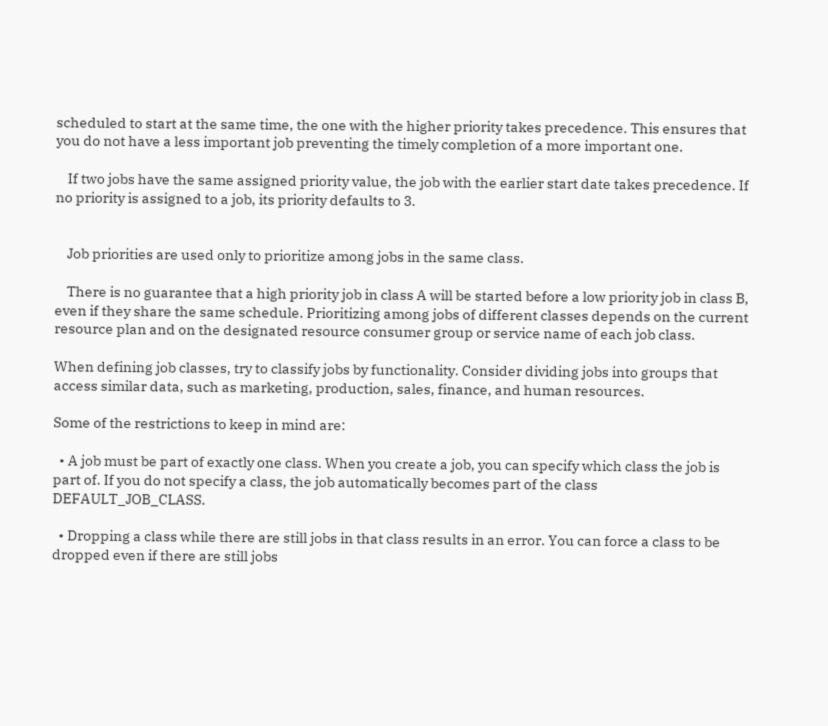scheduled to start at the same time, the one with the higher priority takes precedence. This ensures that you do not have a less important job preventing the timely completion of a more important one.

    If two jobs have the same assigned priority value, the job with the earlier start date takes precedence. If no priority is assigned to a job, its priority defaults to 3.


    Job priorities are used only to prioritize among jobs in the same class.

    There is no guarantee that a high priority job in class A will be started before a low priority job in class B, even if they share the same schedule. Prioritizing among jobs of different classes depends on the current resource plan and on the designated resource consumer group or service name of each job class.

When defining job classes, try to classify jobs by functionality. Consider dividing jobs into groups that access similar data, such as marketing, production, sales, finance, and human resources.

Some of the restrictions to keep in mind are:

  • A job must be part of exactly one class. When you create a job, you can specify which class the job is part of. If you do not specify a class, the job automatically becomes part of the class DEFAULT_JOB_CLASS.

  • Dropping a class while there are still jobs in that class results in an error. You can force a class to be dropped even if there are still jobs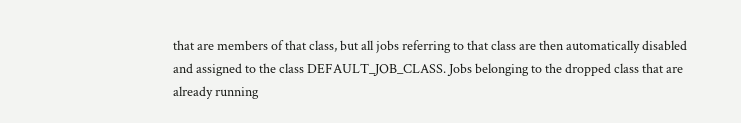that are members of that class, but all jobs referring to that class are then automatically disabled and assigned to the class DEFAULT_JOB_CLASS. Jobs belonging to the dropped class that are already running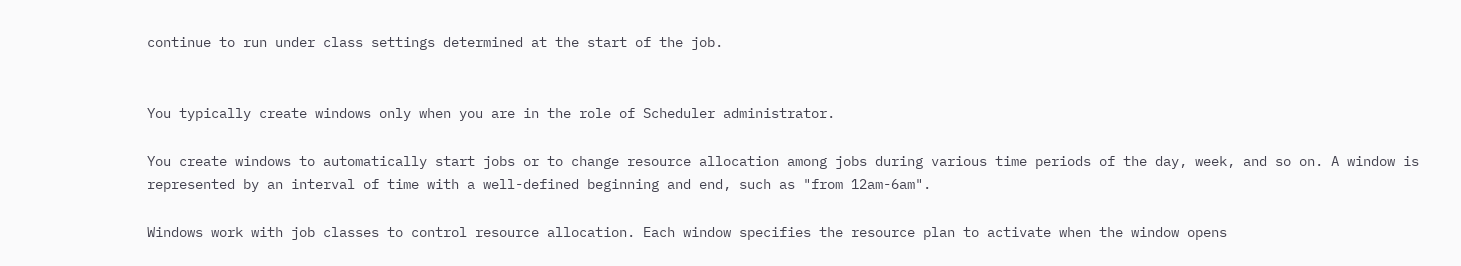continue to run under class settings determined at the start of the job.


You typically create windows only when you are in the role of Scheduler administrator.

You create windows to automatically start jobs or to change resource allocation among jobs during various time periods of the day, week, and so on. A window is represented by an interval of time with a well-defined beginning and end, such as "from 12am-6am".

Windows work with job classes to control resource allocation. Each window specifies the resource plan to activate when the window opens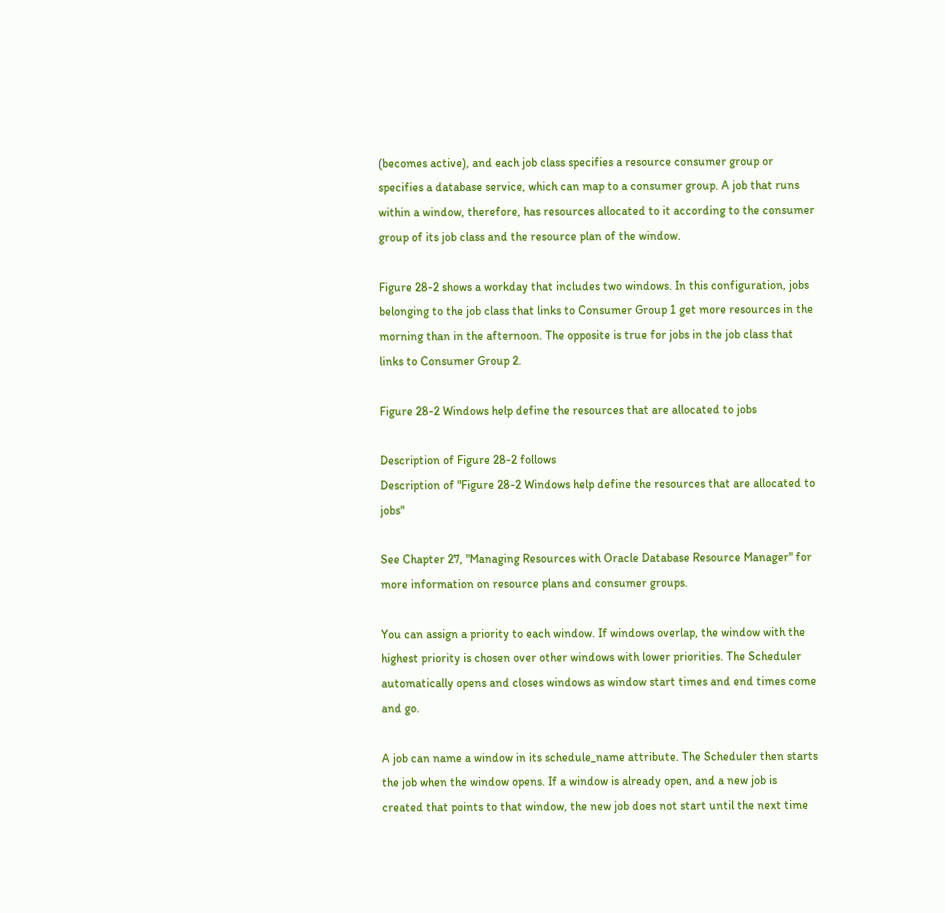(becomes active), and each job class specifies a resource consumer group or specifies a database service, which can map to a consumer group. A job that runs within a window, therefore, has resources allocated to it according to the consumer group of its job class and the resource plan of the window.

Figure 28-2 shows a workday that includes two windows. In this configuration, jobs belonging to the job class that links to Consumer Group 1 get more resources in the morning than in the afternoon. The opposite is true for jobs in the job class that links to Consumer Group 2.

Figure 28-2 Windows help define the resources that are allocated to jobs

Description of Figure 28-2 follows
Description of "Figure 28-2 Windows help define the resources that are allocated to jobs"

See Chapter 27, "Managing Resources with Oracle Database Resource Manager" for more information on resource plans and consumer groups.

You can assign a priority to each window. If windows overlap, the window with the highest priority is chosen over other windows with lower priorities. The Scheduler automatically opens and closes windows as window start times and end times come and go.

A job can name a window in its schedule_name attribute. The Scheduler then starts the job when the window opens. If a window is already open, and a new job is created that points to that window, the new job does not start until the next time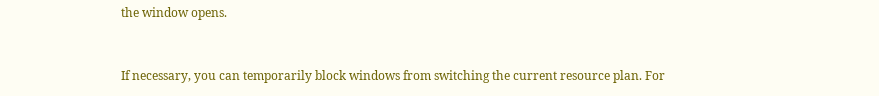the window opens.


If necessary, you can temporarily block windows from switching the current resource plan. For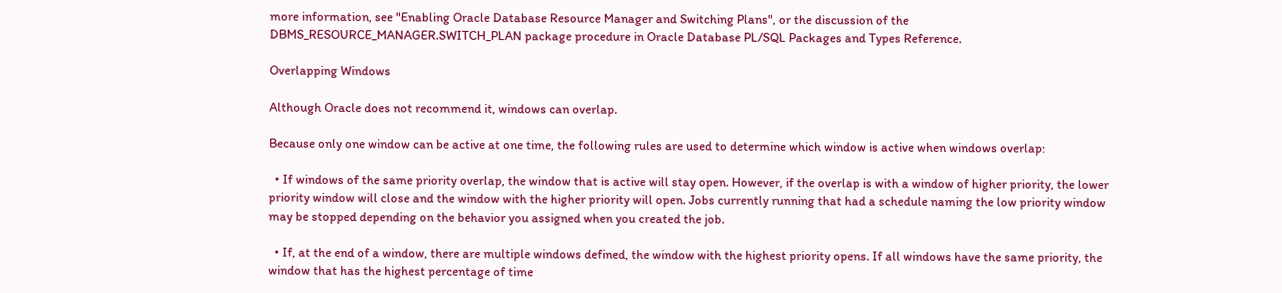more information, see "Enabling Oracle Database Resource Manager and Switching Plans", or the discussion of the DBMS_RESOURCE_MANAGER.SWITCH_PLAN package procedure in Oracle Database PL/SQL Packages and Types Reference.

Overlapping Windows

Although Oracle does not recommend it, windows can overlap.

Because only one window can be active at one time, the following rules are used to determine which window is active when windows overlap:

  • If windows of the same priority overlap, the window that is active will stay open. However, if the overlap is with a window of higher priority, the lower priority window will close and the window with the higher priority will open. Jobs currently running that had a schedule naming the low priority window may be stopped depending on the behavior you assigned when you created the job.

  • If, at the end of a window, there are multiple windows defined, the window with the highest priority opens. If all windows have the same priority, the window that has the highest percentage of time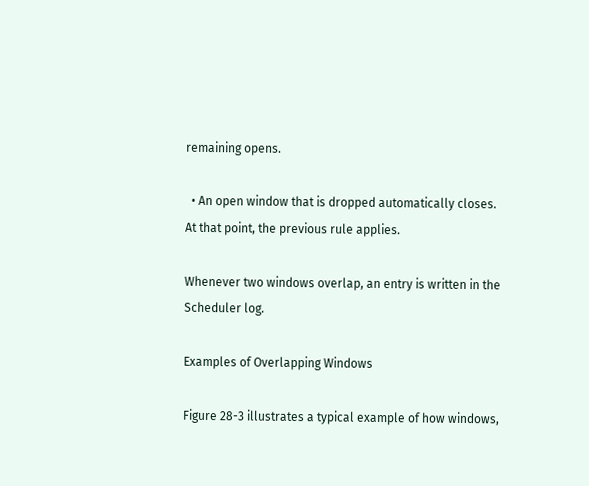remaining opens.

  • An open window that is dropped automatically closes. At that point, the previous rule applies.

Whenever two windows overlap, an entry is written in the Scheduler log.

Examples of Overlapping Windows

Figure 28-3 illustrates a typical example of how windows,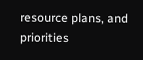resource plans, and priorities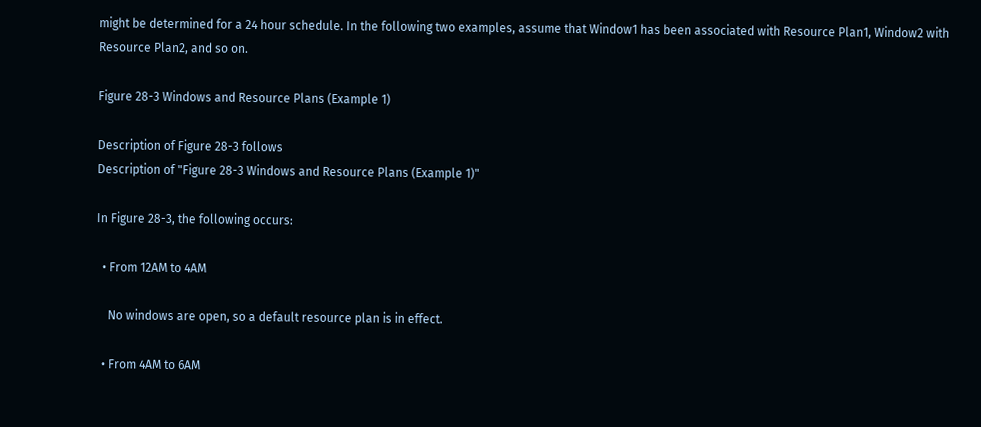might be determined for a 24 hour schedule. In the following two examples, assume that Window1 has been associated with Resource Plan1, Window2 with Resource Plan2, and so on.

Figure 28-3 Windows and Resource Plans (Example 1)

Description of Figure 28-3 follows
Description of "Figure 28-3 Windows and Resource Plans (Example 1)"

In Figure 28-3, the following occurs:

  • From 12AM to 4AM

    No windows are open, so a default resource plan is in effect.

  • From 4AM to 6AM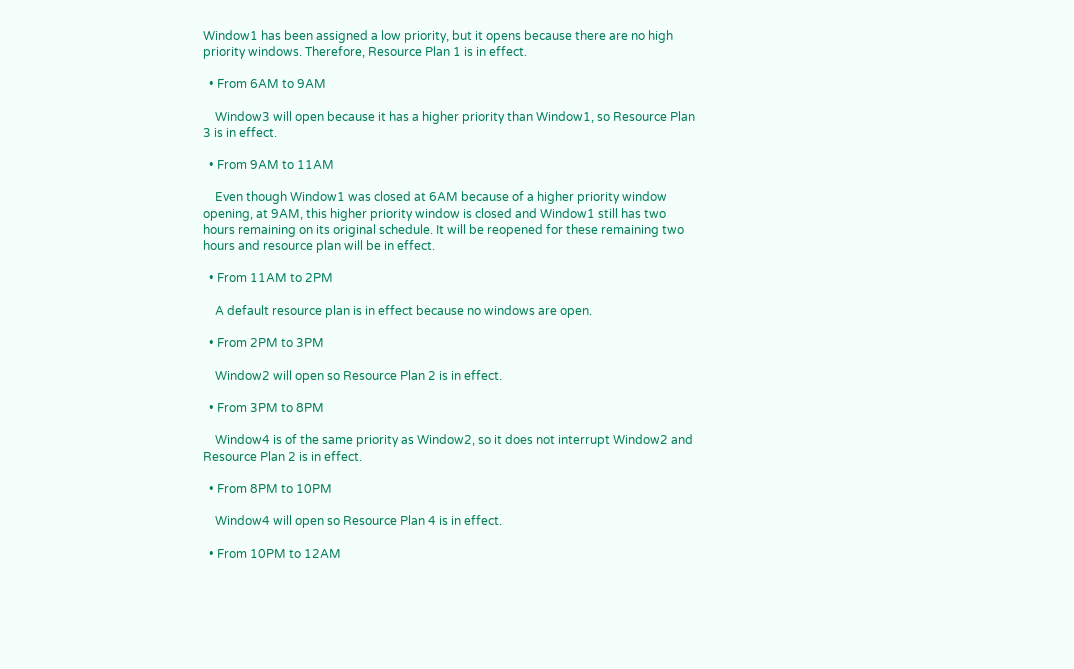Window1 has been assigned a low priority, but it opens because there are no high priority windows. Therefore, Resource Plan 1 is in effect.

  • From 6AM to 9AM

    Window3 will open because it has a higher priority than Window1, so Resource Plan 3 is in effect.

  • From 9AM to 11AM

    Even though Window1 was closed at 6AM because of a higher priority window opening, at 9AM, this higher priority window is closed and Window1 still has two hours remaining on its original schedule. It will be reopened for these remaining two hours and resource plan will be in effect.

  • From 11AM to 2PM

    A default resource plan is in effect because no windows are open.

  • From 2PM to 3PM

    Window2 will open so Resource Plan 2 is in effect.

  • From 3PM to 8PM

    Window4 is of the same priority as Window2, so it does not interrupt Window2 and Resource Plan 2 is in effect.

  • From 8PM to 10PM

    Window4 will open so Resource Plan 4 is in effect.

  • From 10PM to 12AM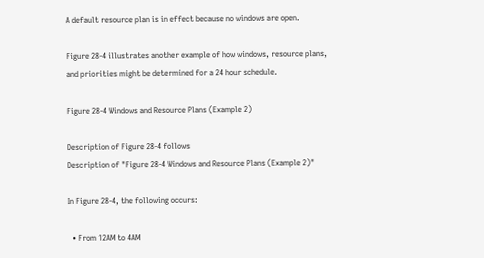A default resource plan is in effect because no windows are open.

Figure 28-4 illustrates another example of how windows, resource plans, and priorities might be determined for a 24 hour schedule.

Figure 28-4 Windows and Resource Plans (Example 2)

Description of Figure 28-4 follows
Description of "Figure 28-4 Windows and Resource Plans (Example 2)"

In Figure 28-4, the following occurs:

  • From 12AM to 4AM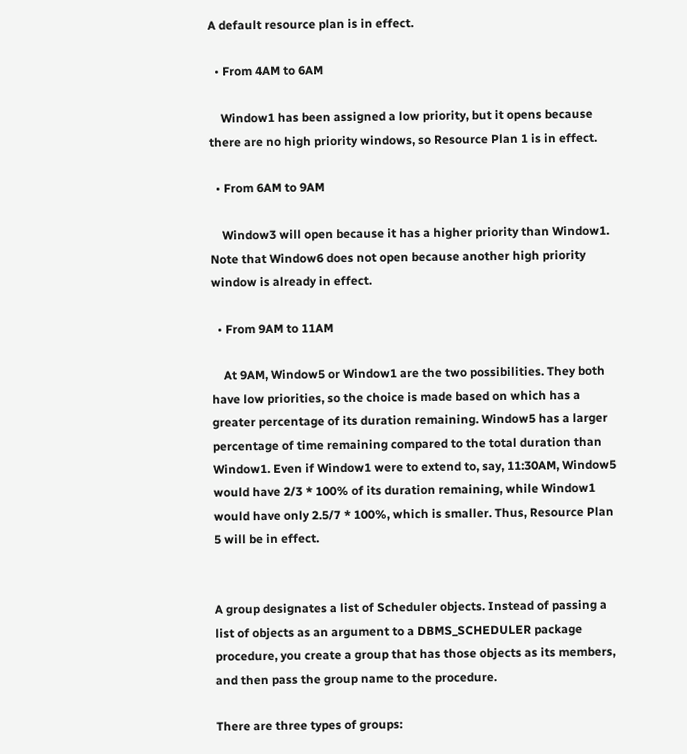A default resource plan is in effect.

  • From 4AM to 6AM

    Window1 has been assigned a low priority, but it opens because there are no high priority windows, so Resource Plan 1 is in effect.

  • From 6AM to 9AM

    Window3 will open because it has a higher priority than Window1. Note that Window6 does not open because another high priority window is already in effect.

  • From 9AM to 11AM

    At 9AM, Window5 or Window1 are the two possibilities. They both have low priorities, so the choice is made based on which has a greater percentage of its duration remaining. Window5 has a larger percentage of time remaining compared to the total duration than Window1. Even if Window1 were to extend to, say, 11:30AM, Window5 would have 2/3 * 100% of its duration remaining, while Window1 would have only 2.5/7 * 100%, which is smaller. Thus, Resource Plan 5 will be in effect.


A group designates a list of Scheduler objects. Instead of passing a list of objects as an argument to a DBMS_SCHEDULER package procedure, you create a group that has those objects as its members, and then pass the group name to the procedure.

There are three types of groups: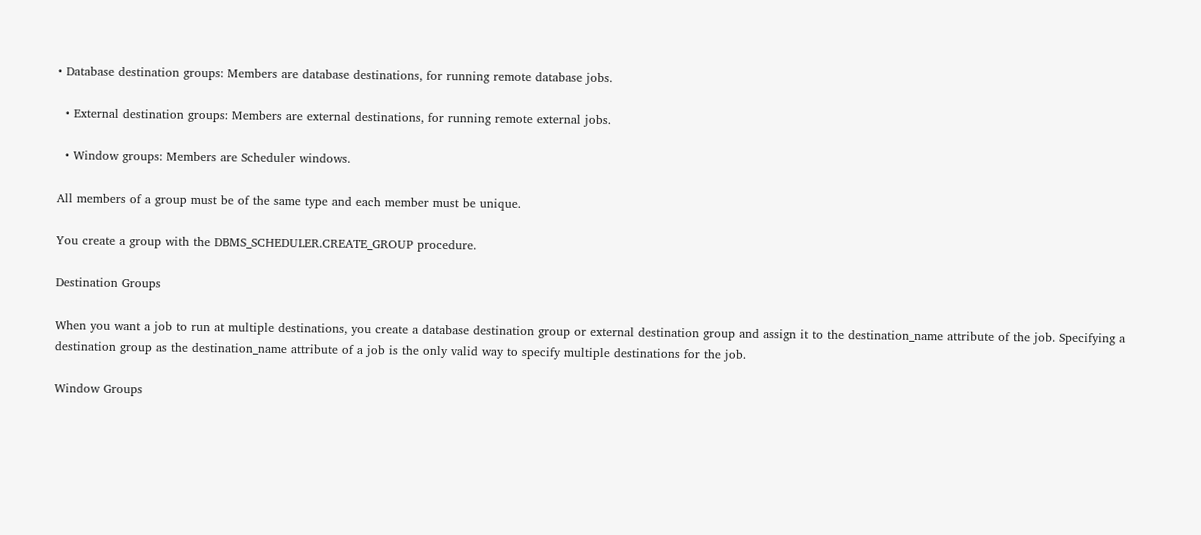• Database destination groups: Members are database destinations, for running remote database jobs.

  • External destination groups: Members are external destinations, for running remote external jobs.

  • Window groups: Members are Scheduler windows.

All members of a group must be of the same type and each member must be unique.

You create a group with the DBMS_SCHEDULER.CREATE_GROUP procedure.

Destination Groups

When you want a job to run at multiple destinations, you create a database destination group or external destination group and assign it to the destination_name attribute of the job. Specifying a destination group as the destination_name attribute of a job is the only valid way to specify multiple destinations for the job.

Window Groups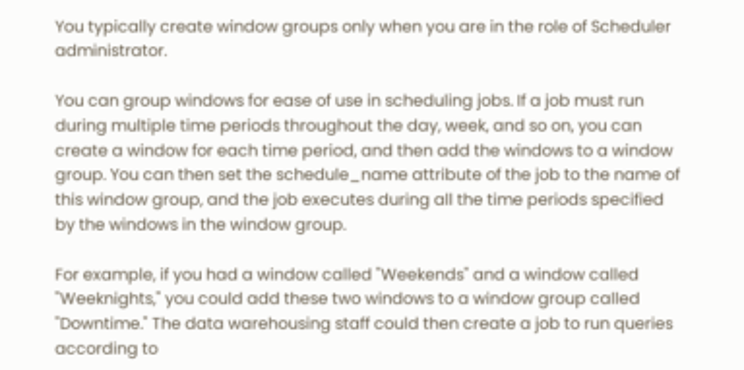You typically create window groups only when you are in the role of Scheduler administrator.

You can group windows for ease of use in scheduling jobs. If a job must run during multiple time periods throughout the day, week, and so on, you can create a window for each time period, and then add the windows to a window group. You can then set the schedule_name attribute of the job to the name of this window group, and the job executes during all the time periods specified by the windows in the window group.

For example, if you had a window called "Weekends" and a window called "Weeknights," you could add these two windows to a window group called "Downtime." The data warehousing staff could then create a job to run queries according to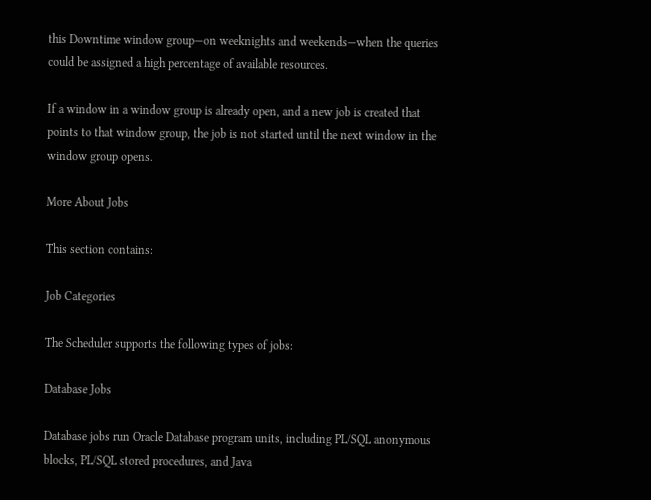this Downtime window group—on weeknights and weekends—when the queries could be assigned a high percentage of available resources.

If a window in a window group is already open, and a new job is created that points to that window group, the job is not started until the next window in the window group opens.

More About Jobs

This section contains:

Job Categories

The Scheduler supports the following types of jobs:

Database Jobs

Database jobs run Oracle Database program units, including PL/SQL anonymous blocks, PL/SQL stored procedures, and Java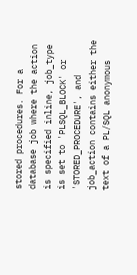stored procedures. For a database job where the action is specified inline, job_type is set to 'PLSQL_BLOCK' or 'STORED_PROCEDURE', and job_action contains either the text of a PL/SQL anonymous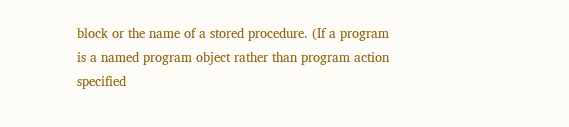block or the name of a stored procedure. (If a program is a named program object rather than program action specified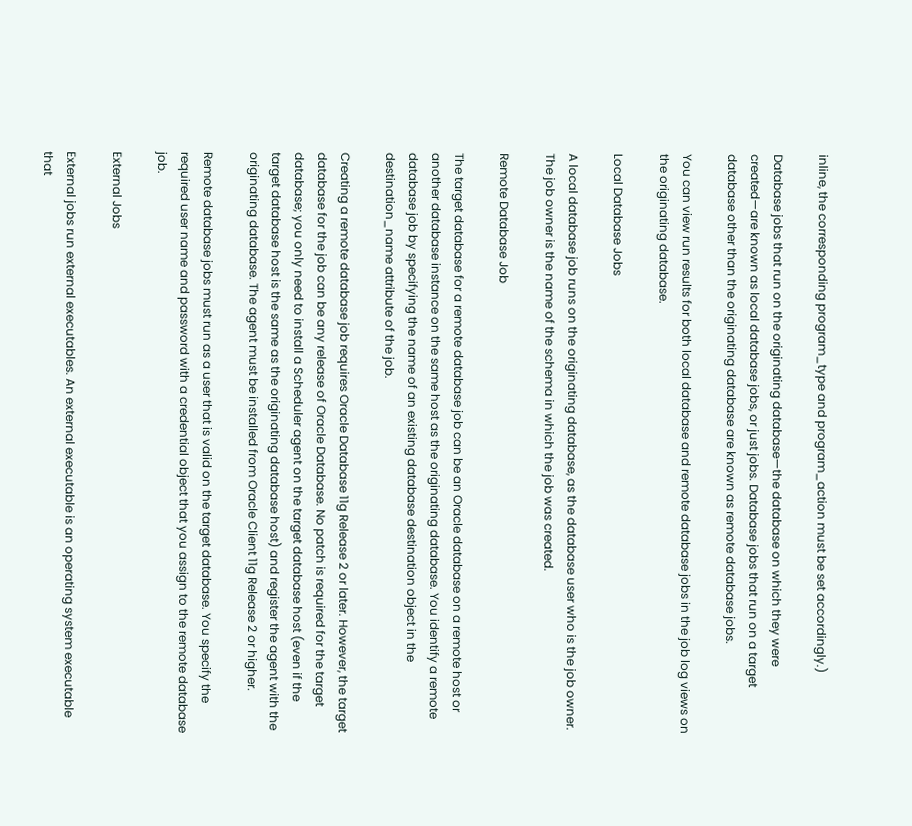inline, the corresponding program_type and program_action must be set accordingly.)

Database jobs that run on the originating database—the database on which they were created—are known as local database jobs, or just jobs. Database jobs that run on a target database other than the originating database are known as remote database jobs.

You can view run results for both local database and remote database jobs in the job log views on the originating database.

Local Database Jobs

A local database job runs on the originating database, as the database user who is the job owner. The job owner is the name of the schema in which the job was created.

Remote Database Job

The target database for a remote database job can be an Oracle database on a remote host or another database instance on the same host as the originating database. You identify a remote database job by specifying the name of an existing database destination object in the destination_name attribute of the job.

Creating a remote database job requires Oracle Database 11g Release 2 or later. However, the target database for the job can be any release of Oracle Database. No patch is required for the target database; you only need to install a Scheduler agent on the target database host (even if the target database host is the same as the originating database host) and register the agent with the originating database. The agent must be installed from Oracle Client 11g Release 2 or higher.

Remote database jobs must run as a user that is valid on the target database. You specify the required user name and password with a credential object that you assign to the remote database job.

External Jobs

External jobs run external executables. An external executable is an operating system executable that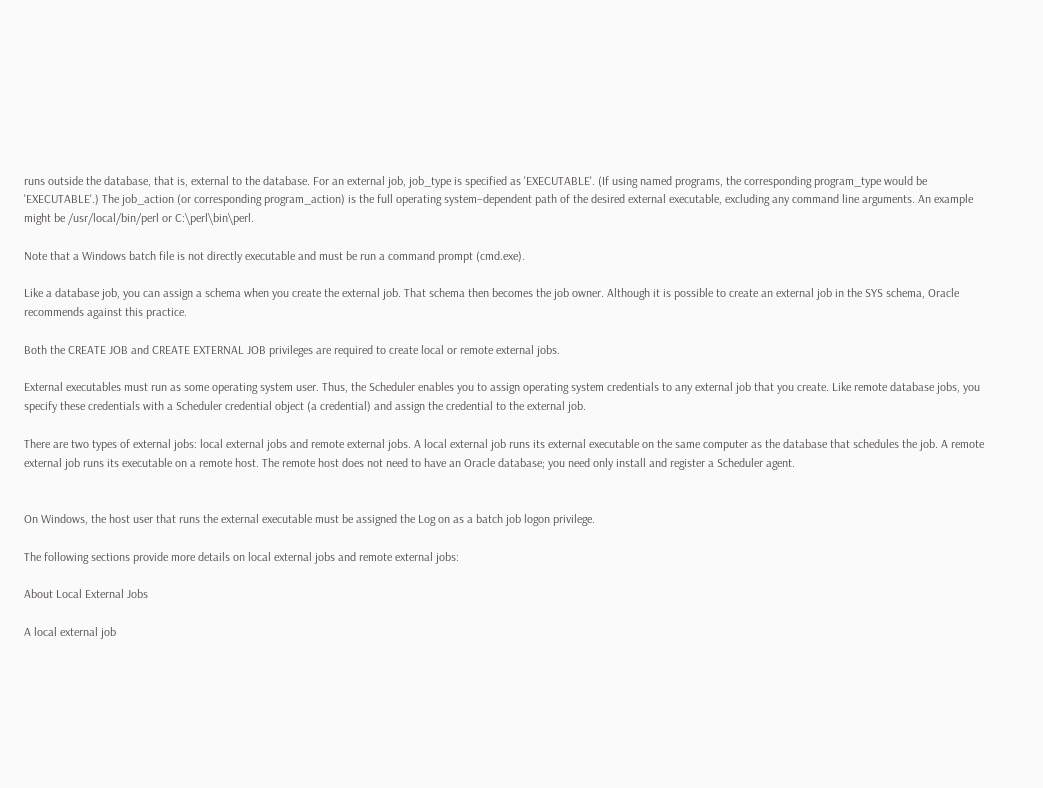runs outside the database, that is, external to the database. For an external job, job_type is specified as 'EXECUTABLE'. (If using named programs, the corresponding program_type would be 'EXECUTABLE'.) The job_action (or corresponding program_action) is the full operating system–dependent path of the desired external executable, excluding any command line arguments. An example might be /usr/local/bin/perl or C:\perl\bin\perl.

Note that a Windows batch file is not directly executable and must be run a command prompt (cmd.exe).

Like a database job, you can assign a schema when you create the external job. That schema then becomes the job owner. Although it is possible to create an external job in the SYS schema, Oracle recommends against this practice.

Both the CREATE JOB and CREATE EXTERNAL JOB privileges are required to create local or remote external jobs.

External executables must run as some operating system user. Thus, the Scheduler enables you to assign operating system credentials to any external job that you create. Like remote database jobs, you specify these credentials with a Scheduler credential object (a credential) and assign the credential to the external job.

There are two types of external jobs: local external jobs and remote external jobs. A local external job runs its external executable on the same computer as the database that schedules the job. A remote external job runs its executable on a remote host. The remote host does not need to have an Oracle database; you need only install and register a Scheduler agent.


On Windows, the host user that runs the external executable must be assigned the Log on as a batch job logon privilege.

The following sections provide more details on local external jobs and remote external jobs:

About Local External Jobs

A local external job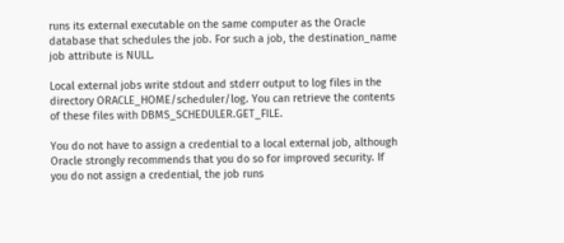runs its external executable on the same computer as the Oracle database that schedules the job. For such a job, the destination_name job attribute is NULL.

Local external jobs write stdout and stderr output to log files in the directory ORACLE_HOME/scheduler/log. You can retrieve the contents of these files with DBMS_SCHEDULER.GET_FILE.

You do not have to assign a credential to a local external job, although Oracle strongly recommends that you do so for improved security. If you do not assign a credential, the job runs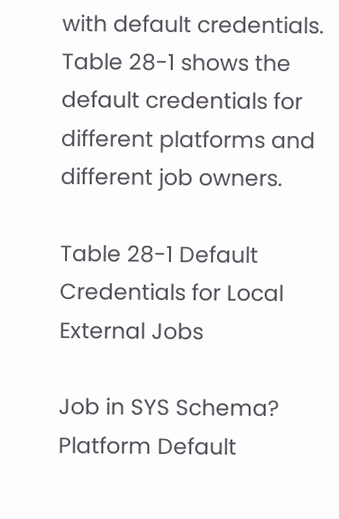with default credentials. Table 28-1 shows the default credentials for different platforms and different job owners.

Table 28-1 Default Credentials for Local External Jobs

Job in SYS Schema? Platform Default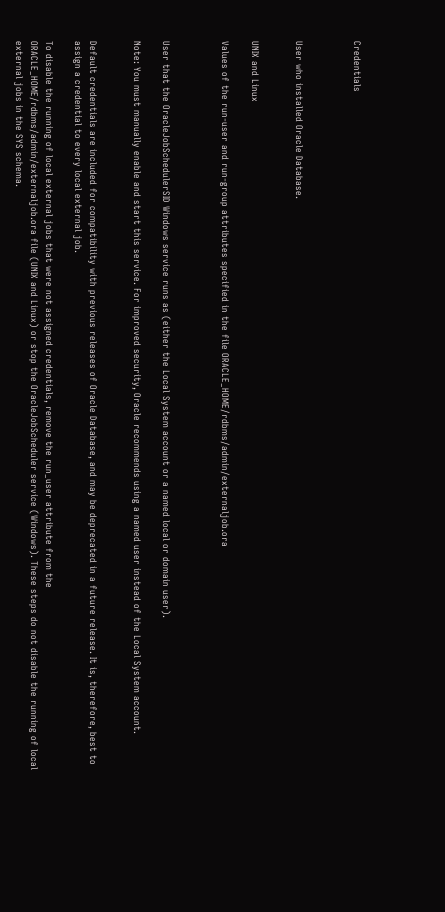Credentials



User who installed Oracle Database.


UNIX and Linux

Values of the run-user and run-group attributes specified in the file ORACLE_HOME/rdbms/admin/externaljob.ora



User that the OracleJobSchedulerSID Windows service runs as (either the Local System account or a named local or domain user).

Note: You must manually enable and start this service. For improved security, Oracle recommends using a named user instead of the Local System account.


Default credentials are included for compatibility with previous releases of Oracle Database, and may be deprecated in a future release. It is, therefore, best to assign a credential to every local external job.

To disable the running of local external jobs that were not assigned credentials, remove the run_user attribute from the ORACLE_HOME/rdbms/admin/externaljob.ora file (UNIX and Linux) or stop the OracleJobScheduler service (Windows). These steps do not disable the running of local external jobs in the SYS schema.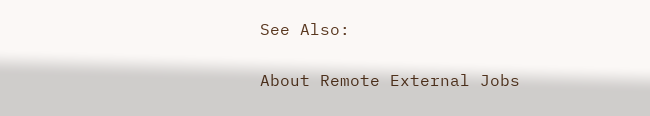See Also:

About Remote External Jobs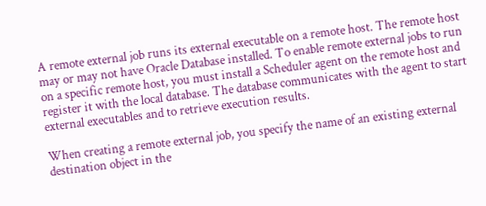A remote external job runs its external executable on a remote host. The remote host may or may not have Oracle Database installed. To enable remote external jobs to run on a specific remote host, you must install a Scheduler agent on the remote host and register it with the local database. The database communicates with the agent to start external executables and to retrieve execution results.

When creating a remote external job, you specify the name of an existing external destination object in the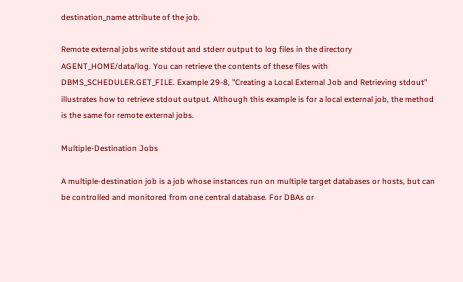destination_name attribute of the job.

Remote external jobs write stdout and stderr output to log files in the directory AGENT_HOME/data/log. You can retrieve the contents of these files with DBMS_SCHEDULER.GET_FILE. Example 29-8, "Creating a Local External Job and Retrieving stdout" illustrates how to retrieve stdout output. Although this example is for a local external job, the method is the same for remote external jobs.

Multiple-Destination Jobs

A multiple-destination job is a job whose instances run on multiple target databases or hosts, but can be controlled and monitored from one central database. For DBAs or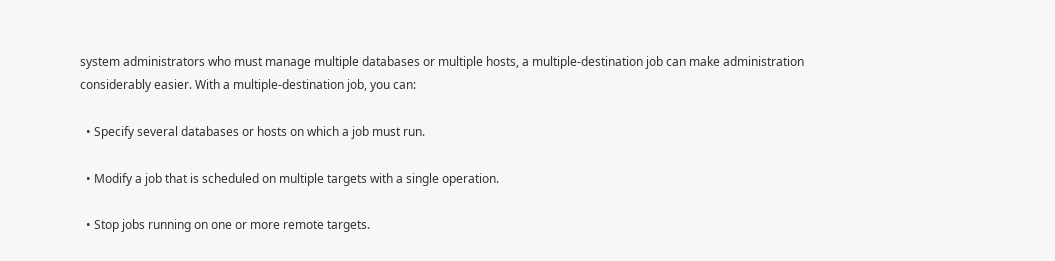system administrators who must manage multiple databases or multiple hosts, a multiple-destination job can make administration considerably easier. With a multiple-destination job, you can:

  • Specify several databases or hosts on which a job must run.

  • Modify a job that is scheduled on multiple targets with a single operation.

  • Stop jobs running on one or more remote targets.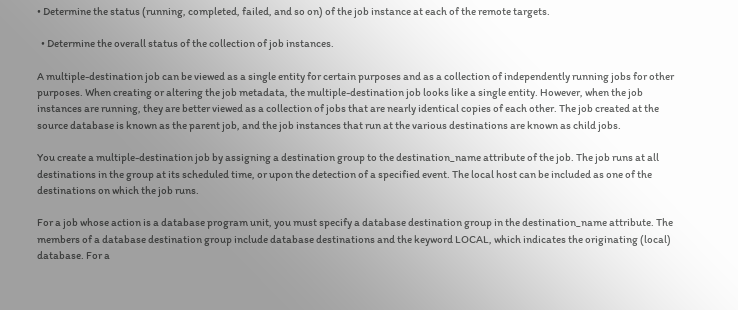• Determine the status (running, completed, failed, and so on) of the job instance at each of the remote targets.

  • Determine the overall status of the collection of job instances.

A multiple-destination job can be viewed as a single entity for certain purposes and as a collection of independently running jobs for other purposes. When creating or altering the job metadata, the multiple-destination job looks like a single entity. However, when the job instances are running, they are better viewed as a collection of jobs that are nearly identical copies of each other. The job created at the source database is known as the parent job, and the job instances that run at the various destinations are known as child jobs.

You create a multiple-destination job by assigning a destination group to the destination_name attribute of the job. The job runs at all destinations in the group at its scheduled time, or upon the detection of a specified event. The local host can be included as one of the destinations on which the job runs.

For a job whose action is a database program unit, you must specify a database destination group in the destination_name attribute. The members of a database destination group include database destinations and the keyword LOCAL, which indicates the originating (local) database. For a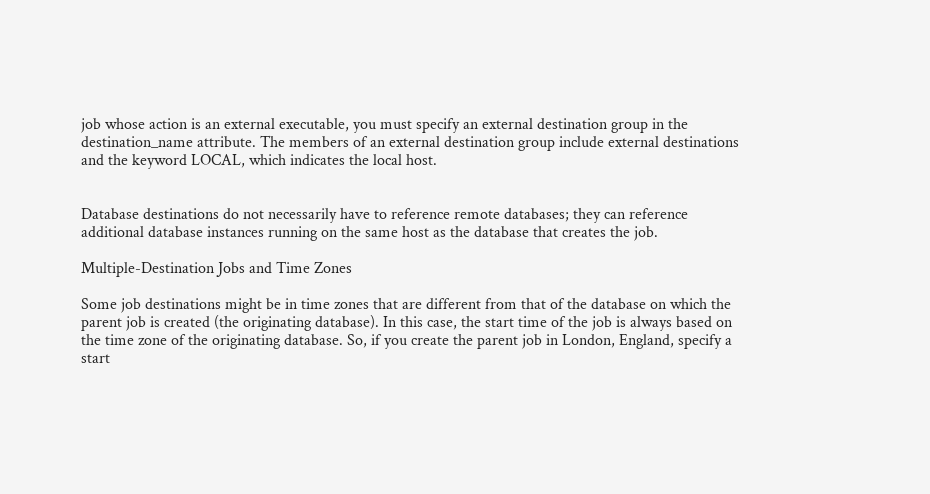job whose action is an external executable, you must specify an external destination group in the destination_name attribute. The members of an external destination group include external destinations and the keyword LOCAL, which indicates the local host.


Database destinations do not necessarily have to reference remote databases; they can reference additional database instances running on the same host as the database that creates the job.

Multiple-Destination Jobs and Time Zones

Some job destinations might be in time zones that are different from that of the database on which the parent job is created (the originating database). In this case, the start time of the job is always based on the time zone of the originating database. So, if you create the parent job in London, England, specify a start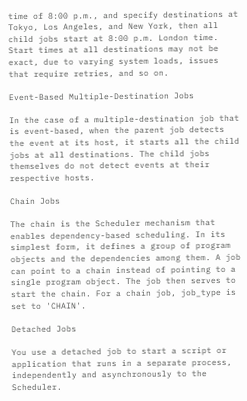time of 8:00 p.m., and specify destinations at Tokyo, Los Angeles, and New York, then all child jobs start at 8:00 p.m. London time. Start times at all destinations may not be exact, due to varying system loads, issues that require retries, and so on.

Event-Based Multiple-Destination Jobs

In the case of a multiple-destination job that is event-based, when the parent job detects the event at its host, it starts all the child jobs at all destinations. The child jobs themselves do not detect events at their respective hosts.

Chain Jobs

The chain is the Scheduler mechanism that enables dependency-based scheduling. In its simplest form, it defines a group of program objects and the dependencies among them. A job can point to a chain instead of pointing to a single program object. The job then serves to start the chain. For a chain job, job_type is set to 'CHAIN'.

Detached Jobs

You use a detached job to start a script or application that runs in a separate process, independently and asynchronously to the Scheduler.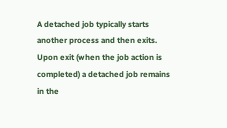A detached job typically starts another process and then exits. Upon exit (when the job action is completed) a detached job remains in the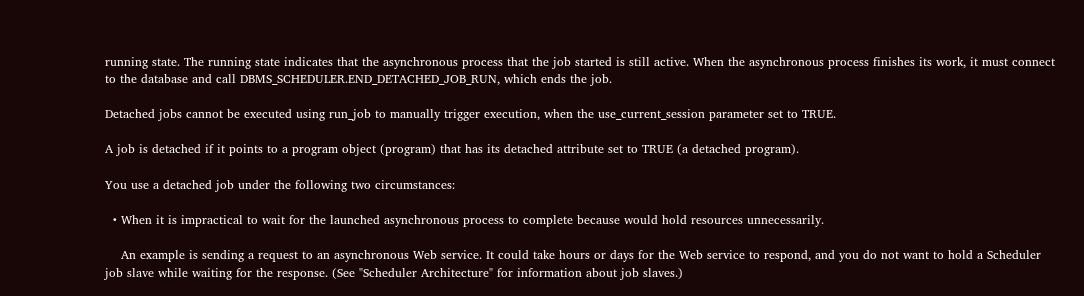running state. The running state indicates that the asynchronous process that the job started is still active. When the asynchronous process finishes its work, it must connect to the database and call DBMS_SCHEDULER.END_DETACHED_JOB_RUN, which ends the job.

Detached jobs cannot be executed using run_job to manually trigger execution, when the use_current_session parameter set to TRUE.

A job is detached if it points to a program object (program) that has its detached attribute set to TRUE (a detached program).

You use a detached job under the following two circumstances:

  • When it is impractical to wait for the launched asynchronous process to complete because would hold resources unnecessarily.

    An example is sending a request to an asynchronous Web service. It could take hours or days for the Web service to respond, and you do not want to hold a Scheduler job slave while waiting for the response. (See "Scheduler Architecture" for information about job slaves.)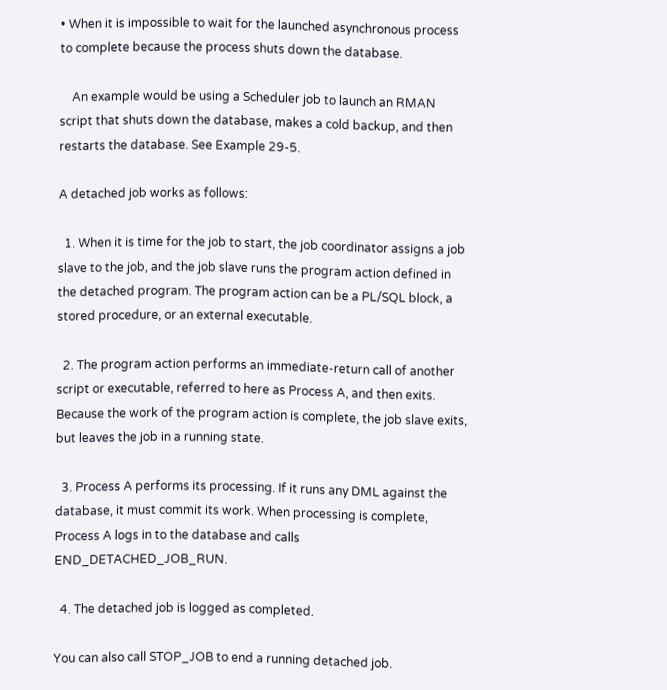• When it is impossible to wait for the launched asynchronous process to complete because the process shuts down the database.

    An example would be using a Scheduler job to launch an RMAN script that shuts down the database, makes a cold backup, and then restarts the database. See Example 29-5.

A detached job works as follows:

  1. When it is time for the job to start, the job coordinator assigns a job slave to the job, and the job slave runs the program action defined in the detached program. The program action can be a PL/SQL block, a stored procedure, or an external executable.

  2. The program action performs an immediate-return call of another script or executable, referred to here as Process A, and then exits. Because the work of the program action is complete, the job slave exits, but leaves the job in a running state.

  3. Process A performs its processing. If it runs any DML against the database, it must commit its work. When processing is complete, Process A logs in to the database and calls END_DETACHED_JOB_RUN.

  4. The detached job is logged as completed.

You can also call STOP_JOB to end a running detached job.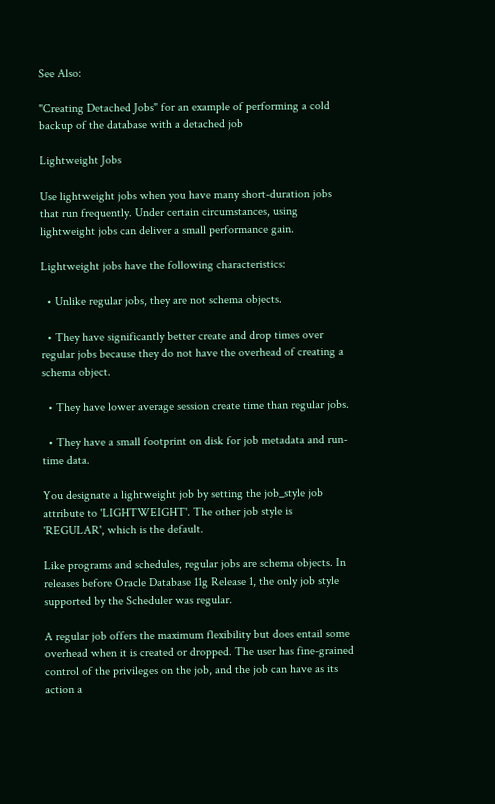See Also:

"Creating Detached Jobs" for an example of performing a cold backup of the database with a detached job

Lightweight Jobs

Use lightweight jobs when you have many short-duration jobs that run frequently. Under certain circumstances, using lightweight jobs can deliver a small performance gain.

Lightweight jobs have the following characteristics:

  • Unlike regular jobs, they are not schema objects.

  • They have significantly better create and drop times over regular jobs because they do not have the overhead of creating a schema object.

  • They have lower average session create time than regular jobs.

  • They have a small footprint on disk for job metadata and run-time data.

You designate a lightweight job by setting the job_style job attribute to 'LIGHTWEIGHT'. The other job style is 'REGULAR', which is the default.

Like programs and schedules, regular jobs are schema objects. In releases before Oracle Database 11g Release 1, the only job style supported by the Scheduler was regular.

A regular job offers the maximum flexibility but does entail some overhead when it is created or dropped. The user has fine-grained control of the privileges on the job, and the job can have as its action a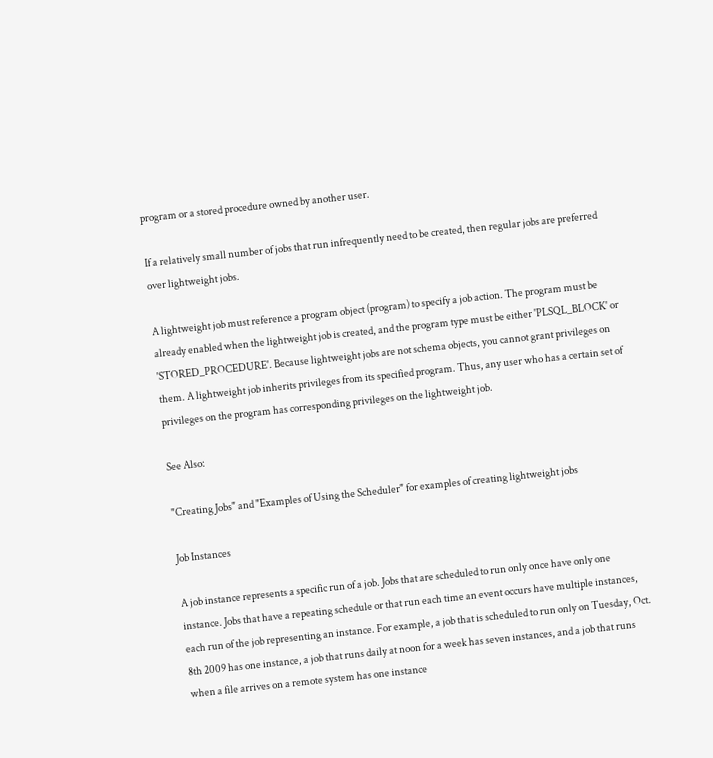program or a stored procedure owned by another user.

If a relatively small number of jobs that run infrequently need to be created, then regular jobs are preferred over lightweight jobs.

A lightweight job must reference a program object (program) to specify a job action. The program must be already enabled when the lightweight job is created, and the program type must be either 'PLSQL_BLOCK' or 'STORED_PROCEDURE'. Because lightweight jobs are not schema objects, you cannot grant privileges on them. A lightweight job inherits privileges from its specified program. Thus, any user who has a certain set of privileges on the program has corresponding privileges on the lightweight job.

See Also:

"Creating Jobs" and "Examples of Using the Scheduler" for examples of creating lightweight jobs

Job Instances

A job instance represents a specific run of a job. Jobs that are scheduled to run only once have only one instance. Jobs that have a repeating schedule or that run each time an event occurs have multiple instances, each run of the job representing an instance. For example, a job that is scheduled to run only on Tuesday, Oct. 8th 2009 has one instance, a job that runs daily at noon for a week has seven instances, and a job that runs when a file arrives on a remote system has one instance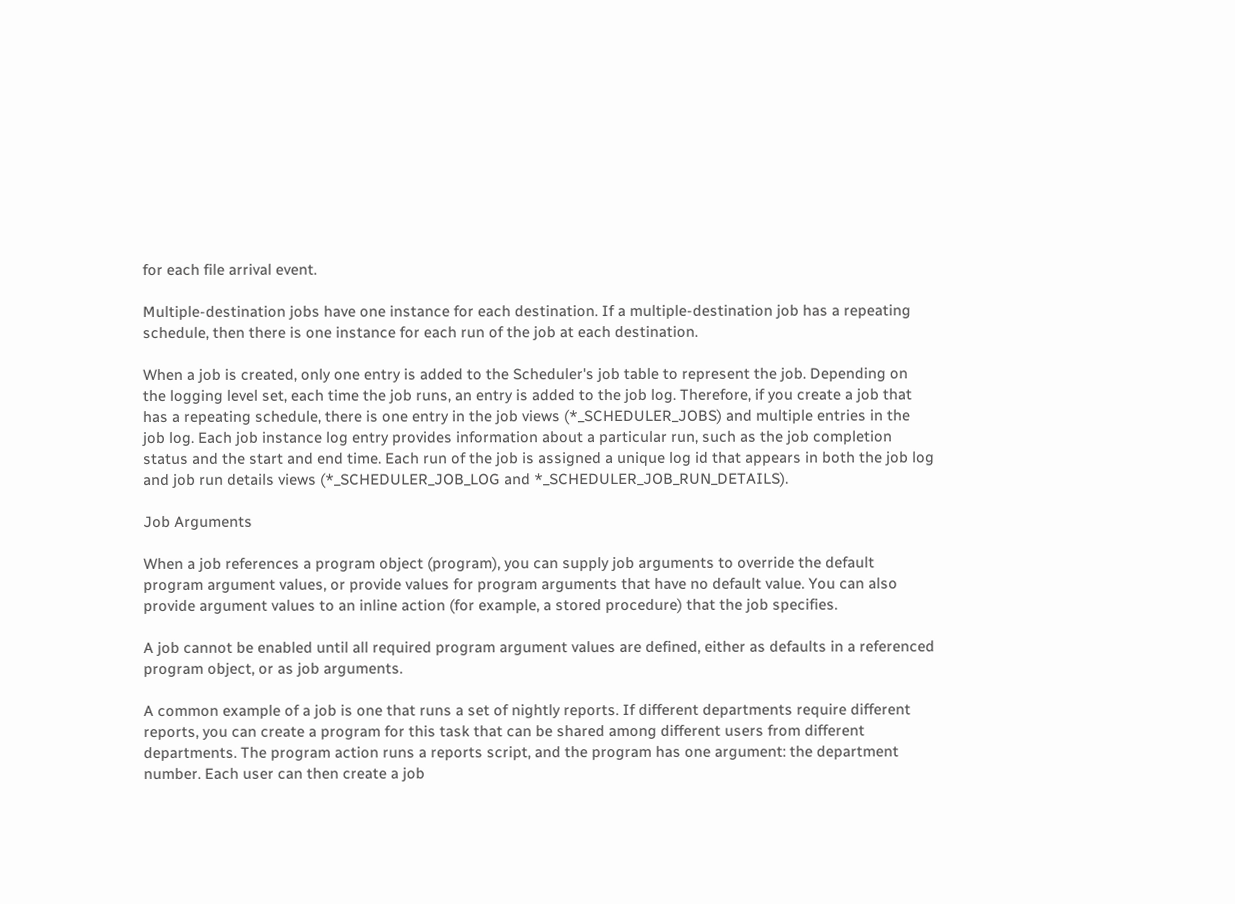for each file arrival event.

Multiple-destination jobs have one instance for each destination. If a multiple-destination job has a repeating schedule, then there is one instance for each run of the job at each destination.

When a job is created, only one entry is added to the Scheduler's job table to represent the job. Depending on the logging level set, each time the job runs, an entry is added to the job log. Therefore, if you create a job that has a repeating schedule, there is one entry in the job views (*_SCHEDULER_JOBS) and multiple entries in the job log. Each job instance log entry provides information about a particular run, such as the job completion status and the start and end time. Each run of the job is assigned a unique log id that appears in both the job log and job run details views (*_SCHEDULER_JOB_LOG and *_SCHEDULER_JOB_RUN_DETAILS).

Job Arguments

When a job references a program object (program), you can supply job arguments to override the default program argument values, or provide values for program arguments that have no default value. You can also provide argument values to an inline action (for example, a stored procedure) that the job specifies.

A job cannot be enabled until all required program argument values are defined, either as defaults in a referenced program object, or as job arguments.

A common example of a job is one that runs a set of nightly reports. If different departments require different reports, you can create a program for this task that can be shared among different users from different departments. The program action runs a reports script, and the program has one argument: the department number. Each user can then create a job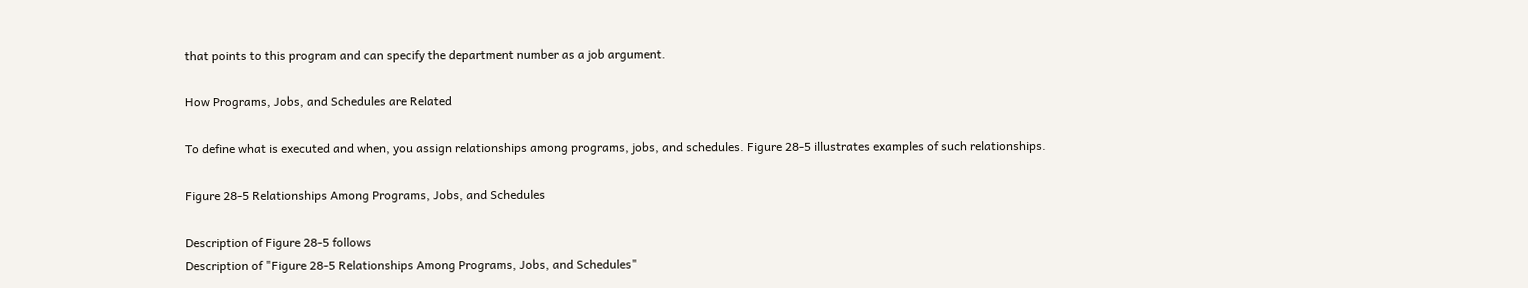that points to this program and can specify the department number as a job argument.

How Programs, Jobs, and Schedules are Related

To define what is executed and when, you assign relationships among programs, jobs, and schedules. Figure 28-5 illustrates examples of such relationships.

Figure 28-5 Relationships Among Programs, Jobs, and Schedules

Description of Figure 28-5 follows
Description of "Figure 28-5 Relationships Among Programs, Jobs, and Schedules"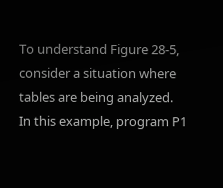To understand Figure 28-5, consider a situation where tables are being analyzed. In this example, program P1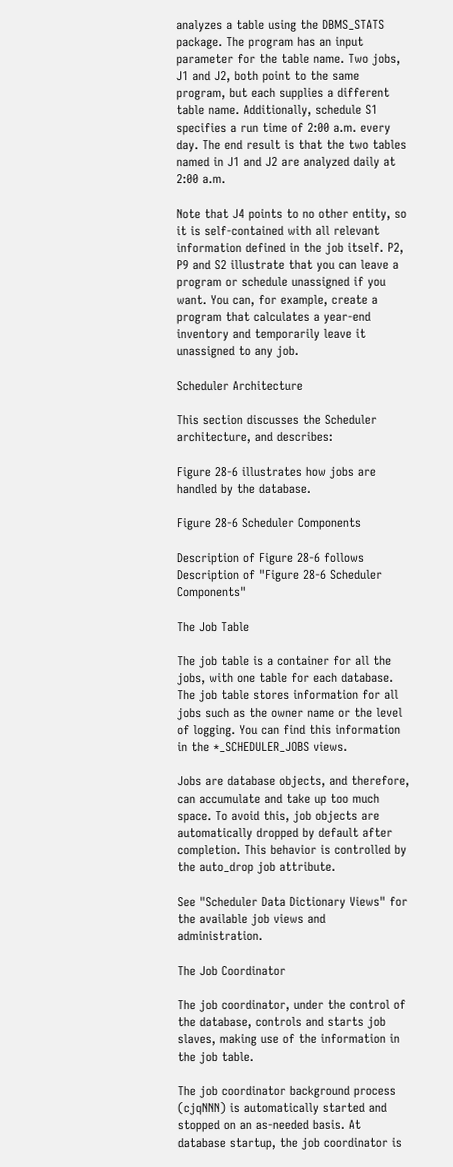analyzes a table using the DBMS_STATS package. The program has an input parameter for the table name. Two jobs, J1 and J2, both point to the same program, but each supplies a different table name. Additionally, schedule S1 specifies a run time of 2:00 a.m. every day. The end result is that the two tables named in J1 and J2 are analyzed daily at 2:00 a.m.

Note that J4 points to no other entity, so it is self-contained with all relevant information defined in the job itself. P2, P9 and S2 illustrate that you can leave a program or schedule unassigned if you want. You can, for example, create a program that calculates a year-end inventory and temporarily leave it unassigned to any job.

Scheduler Architecture

This section discusses the Scheduler architecture, and describes:

Figure 28-6 illustrates how jobs are handled by the database.

Figure 28-6 Scheduler Components

Description of Figure 28-6 follows
Description of "Figure 28-6 Scheduler Components"

The Job Table

The job table is a container for all the jobs, with one table for each database. The job table stores information for all jobs such as the owner name or the level of logging. You can find this information in the *_SCHEDULER_JOBS views.

Jobs are database objects, and therefore, can accumulate and take up too much space. To avoid this, job objects are automatically dropped by default after completion. This behavior is controlled by the auto_drop job attribute.

See "Scheduler Data Dictionary Views" for the available job views and administration.

The Job Coordinator

The job coordinator, under the control of the database, controls and starts job slaves, making use of the information in the job table.

The job coordinator background process (cjqNNN) is automatically started and stopped on an as-needed basis. At database startup, the job coordinator is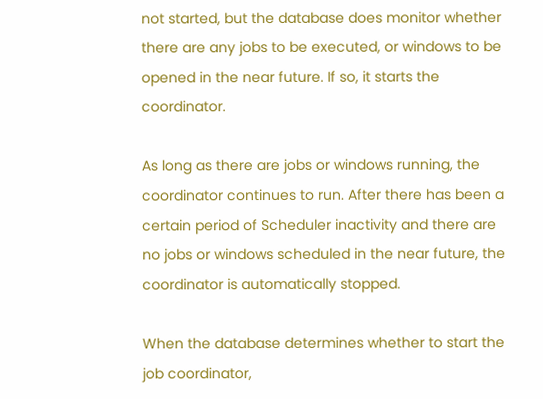not started, but the database does monitor whether there are any jobs to be executed, or windows to be opened in the near future. If so, it starts the coordinator.

As long as there are jobs or windows running, the coordinator continues to run. After there has been a certain period of Scheduler inactivity and there are no jobs or windows scheduled in the near future, the coordinator is automatically stopped.

When the database determines whether to start the job coordinator,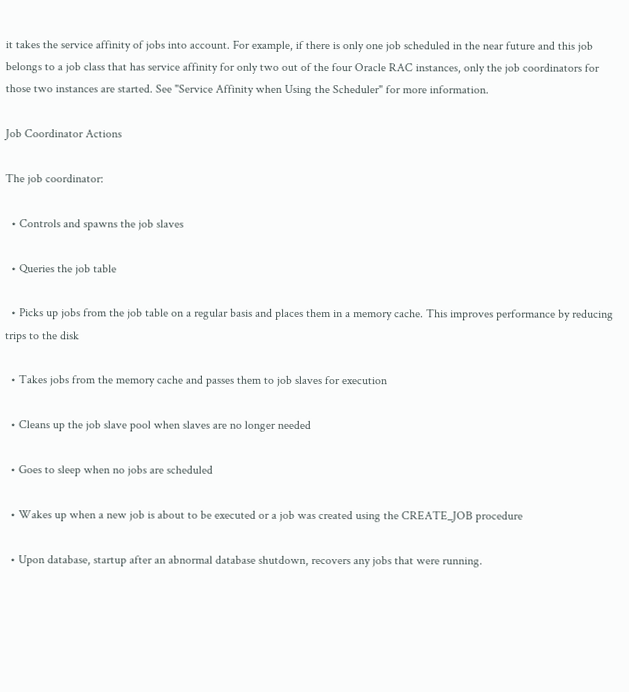it takes the service affinity of jobs into account. For example, if there is only one job scheduled in the near future and this job belongs to a job class that has service affinity for only two out of the four Oracle RAC instances, only the job coordinators for those two instances are started. See "Service Affinity when Using the Scheduler" for more information.

Job Coordinator Actions

The job coordinator:

  • Controls and spawns the job slaves

  • Queries the job table

  • Picks up jobs from the job table on a regular basis and places them in a memory cache. This improves performance by reducing trips to the disk

  • Takes jobs from the memory cache and passes them to job slaves for execution

  • Cleans up the job slave pool when slaves are no longer needed

  • Goes to sleep when no jobs are scheduled

  • Wakes up when a new job is about to be executed or a job was created using the CREATE_JOB procedure

  • Upon database, startup after an abnormal database shutdown, recovers any jobs that were running.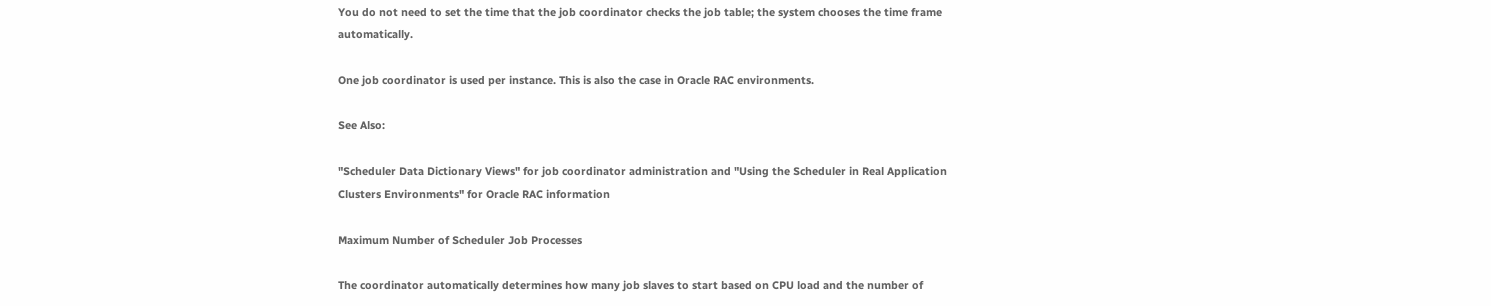You do not need to set the time that the job coordinator checks the job table; the system chooses the time frame automatically.

One job coordinator is used per instance. This is also the case in Oracle RAC environments.

See Also:

"Scheduler Data Dictionary Views" for job coordinator administration and "Using the Scheduler in Real Application Clusters Environments" for Oracle RAC information

Maximum Number of Scheduler Job Processes

The coordinator automatically determines how many job slaves to start based on CPU load and the number of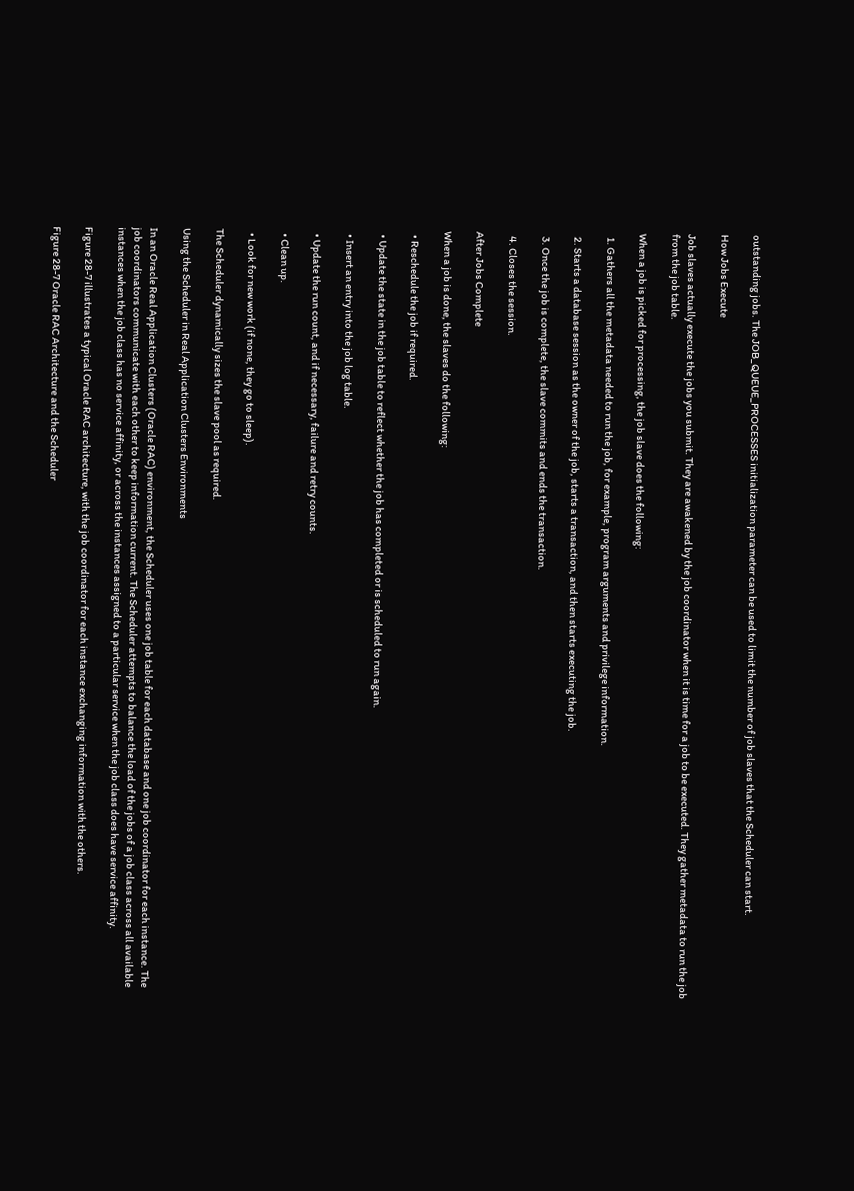outstanding jobs. The JOB_QUEUE_PROCESSES initialization parameter can be used to limit the number of job slaves that the Scheduler can start.

How Jobs Execute

Job slaves actually execute the jobs you submit. They are awakened by the job coordinator when it is time for a job to be executed. They gather metadata to run the job from the job table.

When a job is picked for processing, the job slave does the following:

  1. Gathers all the metadata needed to run the job, for example, program arguments and privilege information.

  2. Starts a database session as the owner of the job, starts a transaction, and then starts executing the job.

  3. Once the job is complete, the slave commits and ends the transaction.

  4. Closes the session.

After Jobs Complete

When a job is done, the slaves do the following:

  • Reschedule the job if required.

  • Update the state in the job table to reflect whether the job has completed or is scheduled to run again.

  • Insert an entry into the job log table.

  • Update the run count, and if necessary, failure and retry counts.

  • Clean up.

  • Look for new work (if none, they go to sleep).

The Scheduler dynamically sizes the slave pool as required.

Using the Scheduler in Real Application Clusters Environments

In an Oracle Real Application Clusters (Oracle RAC) environment, the Scheduler uses one job table for each database and one job coordinator for each instance. The job coordinators communicate with each other to keep information current. The Scheduler attempts to balance the load of the jobs of a job class across all available instances when the job class has no service affinity, or across the instances assigned to a particular service when the job class does have service affinity.

Figure 28-7 illustrates a typical Oracle RAC architecture, with the job coordinator for each instance exchanging information with the others.

Figure 28-7 Oracle RAC Architecture and the Scheduler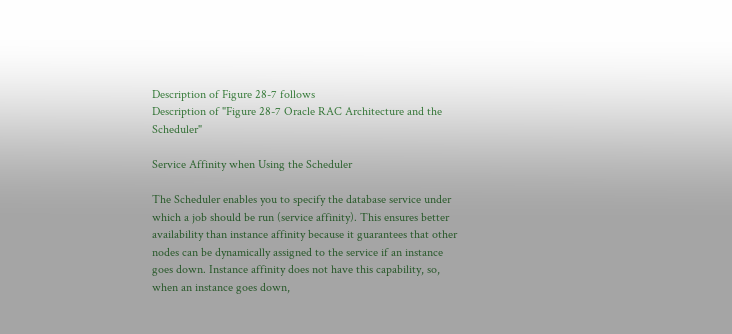Description of Figure 28-7 follows
Description of "Figure 28-7 Oracle RAC Architecture and the Scheduler"

Service Affinity when Using the Scheduler

The Scheduler enables you to specify the database service under which a job should be run (service affinity). This ensures better availability than instance affinity because it guarantees that other nodes can be dynamically assigned to the service if an instance goes down. Instance affinity does not have this capability, so, when an instance goes down,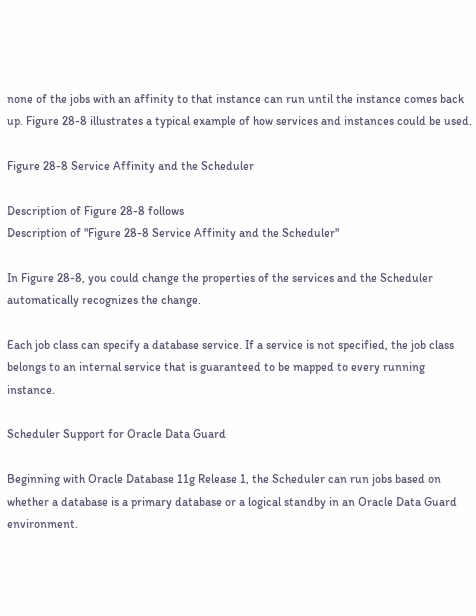none of the jobs with an affinity to that instance can run until the instance comes back up. Figure 28-8 illustrates a typical example of how services and instances could be used.

Figure 28-8 Service Affinity and the Scheduler

Description of Figure 28-8 follows
Description of "Figure 28-8 Service Affinity and the Scheduler"

In Figure 28-8, you could change the properties of the services and the Scheduler automatically recognizes the change.

Each job class can specify a database service. If a service is not specified, the job class belongs to an internal service that is guaranteed to be mapped to every running instance.

Scheduler Support for Oracle Data Guard

Beginning with Oracle Database 11g Release 1, the Scheduler can run jobs based on whether a database is a primary database or a logical standby in an Oracle Data Guard environment.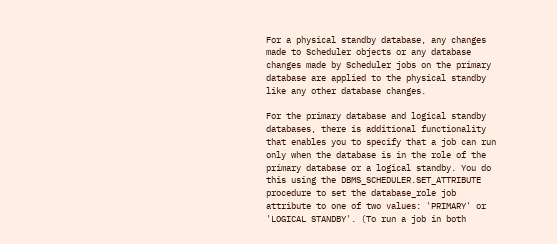For a physical standby database, any changes made to Scheduler objects or any database changes made by Scheduler jobs on the primary database are applied to the physical standby like any other database changes.

For the primary database and logical standby databases, there is additional functionality that enables you to specify that a job can run only when the database is in the role of the primary database or a logical standby. You do this using the DBMS_SCHEDULER.SET_ATTRIBUTE procedure to set the database_role job attribute to one of two values: 'PRIMARY' or 'LOGICAL STANDBY'. (To run a job in both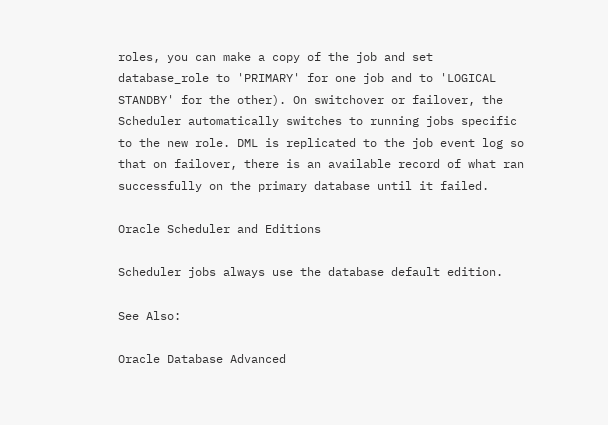roles, you can make a copy of the job and set database_role to 'PRIMARY' for one job and to 'LOGICAL STANDBY' for the other). On switchover or failover, the Scheduler automatically switches to running jobs specific to the new role. DML is replicated to the job event log so that on failover, there is an available record of what ran successfully on the primary database until it failed.

Oracle Scheduler and Editions

Scheduler jobs always use the database default edition.

See Also:

Oracle Database Advanced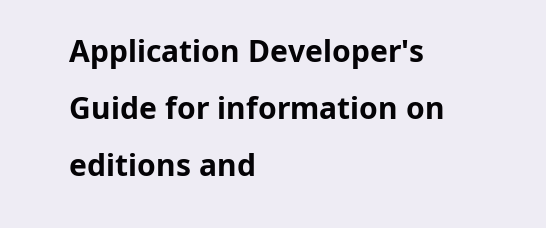Application Developer's Guide for information on editions and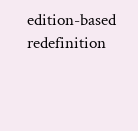edition-based redefinition